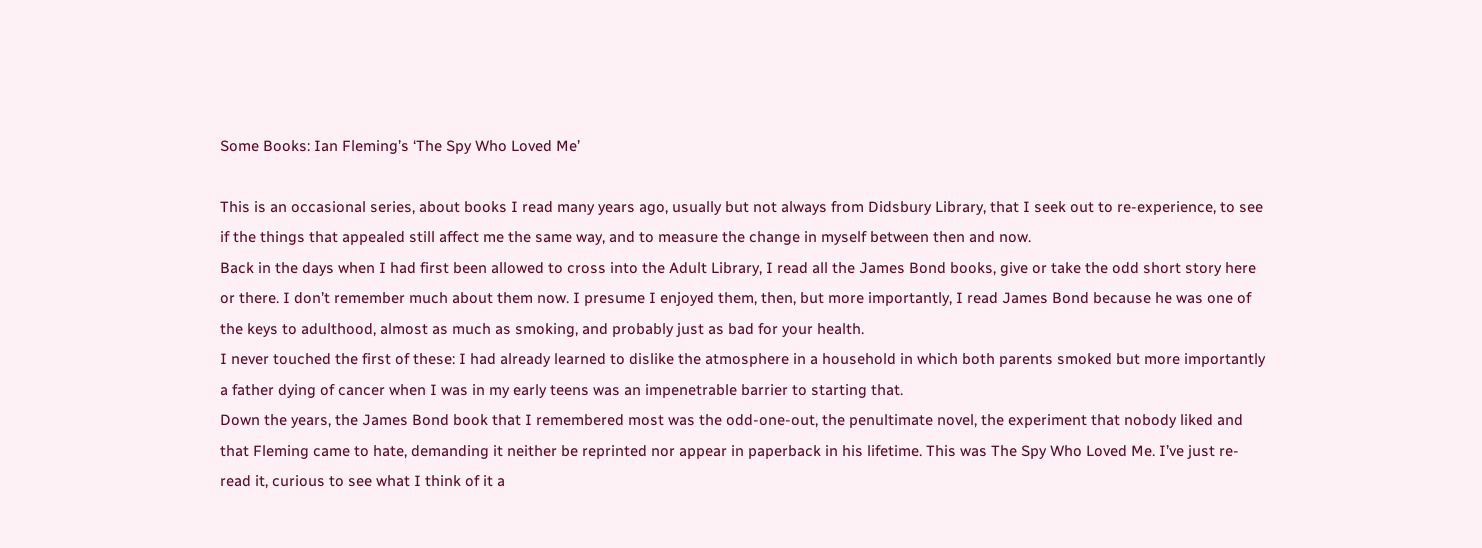Some Books: Ian Fleming’s ‘The Spy Who Loved Me’

This is an occasional series, about books I read many years ago, usually but not always from Didsbury Library, that I seek out to re-experience, to see if the things that appealed still affect me the same way, and to measure the change in myself between then and now.
Back in the days when I had first been allowed to cross into the Adult Library, I read all the James Bond books, give or take the odd short story here or there. I don’t remember much about them now. I presume I enjoyed them, then, but more importantly, I read James Bond because he was one of the keys to adulthood, almost as much as smoking, and probably just as bad for your health.
I never touched the first of these: I had already learned to dislike the atmosphere in a household in which both parents smoked but more importantly a father dying of cancer when I was in my early teens was an impenetrable barrier to starting that.
Down the years, the James Bond book that I remembered most was the odd-one-out, the penultimate novel, the experiment that nobody liked and that Fleming came to hate, demanding it neither be reprinted nor appear in paperback in his lifetime. This was The Spy Who Loved Me. I’ve just re-read it, curious to see what I think of it a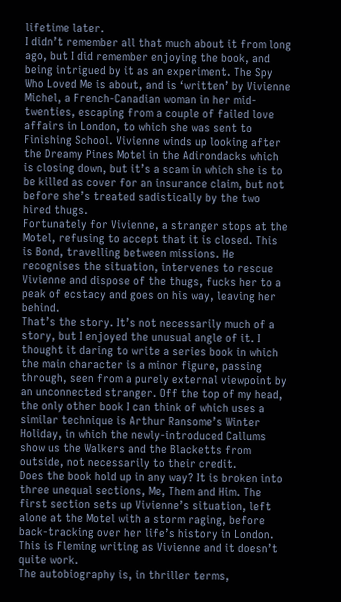lifetime later.
I didn’t remember all that much about it from long ago, but I did remember enjoying the book, and being intrigued by it as an experiment. The Spy Who Loved Me is about, and is ‘written’ by Vivienne Michel, a French-Canadian woman in her mid-twenties, escaping from a couple of failed love affairs in London, to which she was sent to Finishing School. Vivienne winds up looking after the Dreamy Pines Motel in the Adirondacks which is closing down, but it’s a scam in which she is to be killed as cover for an insurance claim, but not before she’s treated sadistically by the two hired thugs.
Fortunately for Vivienne, a stranger stops at the Motel, refusing to accept that it is closed. This is Bond, travelling between missions. He recognises the situation, intervenes to rescue Vivienne and dispose of the thugs, fucks her to a peak of ecstacy and goes on his way, leaving her behind.
That’s the story. It’s not necessarily much of a story, but I enjoyed the unusual angle of it. I thought it daring to write a series book in which the main character is a minor figure, passing through, seen from a purely external viewpoint by an unconnected stranger. Off the top of my head, the only other book I can think of which uses a similar technique is Arthur Ransome’s Winter Holiday, in which the newly-introduced Callums show us the Walkers and the Blacketts from outside, not necessarily to their credit.
Does the book hold up in any way? It is broken into three unequal sections, Me, Them and Him. The first section sets up Vivienne’s situation, left alone at the Motel with a storm raging, before back-tracking over her life’s history in London. This is Fleming writing as Vivienne and it doesn’t quite work.
The autobiography is, in thriller terms,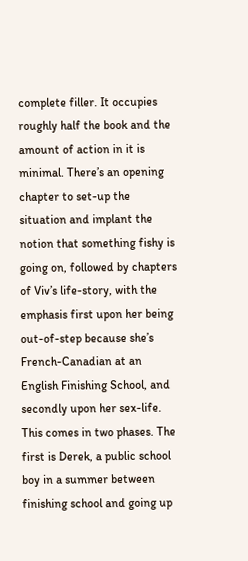complete filler. It occupies roughly half the book and the amount of action in it is minimal. There’s an opening chapter to set-up the situation and implant the notion that something fishy is going on, followed by chapters of Viv’s life-story, with the emphasis first upon her being out-of-step because she’s French-Canadian at an English Finishing School, and secondly upon her sex-life.
This comes in two phases. The first is Derek, a public school boy in a summer between finishing school and going up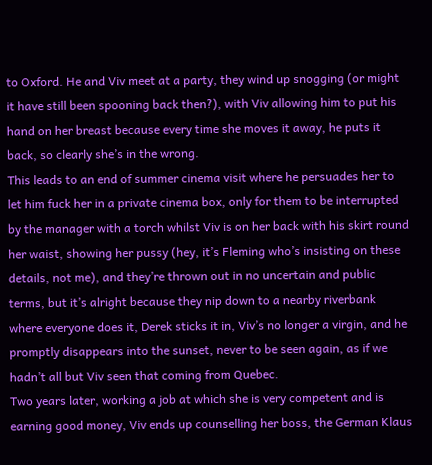to Oxford. He and Viv meet at a party, they wind up snogging (or might it have still been spooning back then?), with Viv allowing him to put his hand on her breast because every time she moves it away, he puts it back, so clearly she’s in the wrong.
This leads to an end of summer cinema visit where he persuades her to let him fuck her in a private cinema box, only for them to be interrupted by the manager with a torch whilst Viv is on her back with his skirt round her waist, showing her pussy (hey, it’s Fleming who’s insisting on these details, not me), and they’re thrown out in no uncertain and public terms, but it’s alright because they nip down to a nearby riverbank where everyone does it, Derek sticks it in, Viv’s no longer a virgin, and he promptly disappears into the sunset, never to be seen again, as if we hadn’t all but Viv seen that coming from Quebec.
Two years later, working a job at which she is very competent and is earning good money, Viv ends up counselling her boss, the German Klaus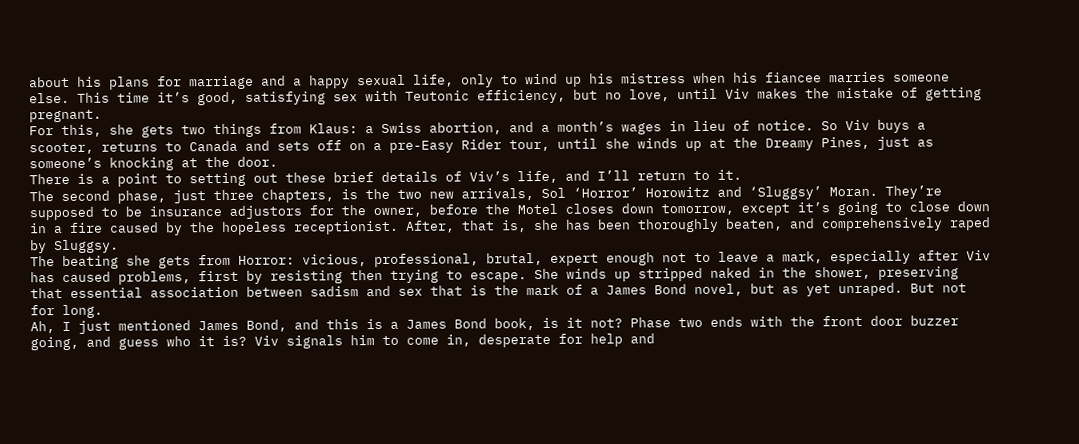about his plans for marriage and a happy sexual life, only to wind up his mistress when his fiancee marries someone else. This time it’s good, satisfying sex with Teutonic efficiency, but no love, until Viv makes the mistake of getting pregnant.
For this, she gets two things from Klaus: a Swiss abortion, and a month’s wages in lieu of notice. So Viv buys a scooter, returns to Canada and sets off on a pre-Easy Rider tour, until she winds up at the Dreamy Pines, just as someone’s knocking at the door.
There is a point to setting out these brief details of Viv’s life, and I’ll return to it.
The second phase, just three chapters, is the two new arrivals, Sol ‘Horror’ Horowitz and ‘Sluggsy’ Moran. They’re supposed to be insurance adjustors for the owner, before the Motel closes down tomorrow, except it’s going to close down in a fire caused by the hopeless receptionist. After, that is, she has been thoroughly beaten, and comprehensively raped by Sluggsy.
The beating she gets from Horror: vicious, professional, brutal, expert enough not to leave a mark, especially after Viv has caused problems, first by resisting then trying to escape. She winds up stripped naked in the shower, preserving that essential association between sadism and sex that is the mark of a James Bond novel, but as yet unraped. But not for long.
Ah, I just mentioned James Bond, and this is a James Bond book, is it not? Phase two ends with the front door buzzer going, and guess who it is? Viv signals him to come in, desperate for help and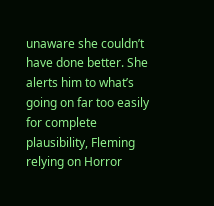unaware she couldn’t have done better. She alerts him to what’s going on far too easily for complete plausibility, Fleming relying on Horror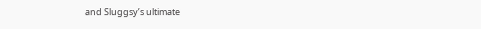and Sluggsy’s ultimate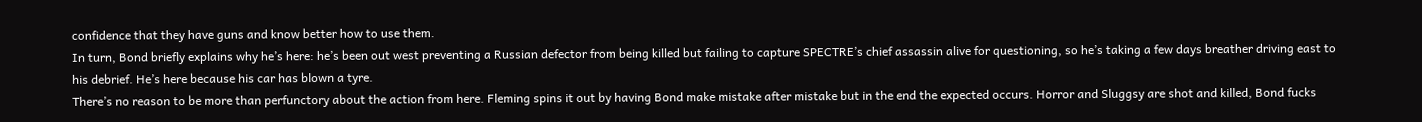confidence that they have guns and know better how to use them.
In turn, Bond briefly explains why he’s here: he’s been out west preventing a Russian defector from being killed but failing to capture SPECTRE’s chief assassin alive for questioning, so he’s taking a few days breather driving east to his debrief. He’s here because his car has blown a tyre.
There’s no reason to be more than perfunctory about the action from here. Fleming spins it out by having Bond make mistake after mistake but in the end the expected occurs. Horror and Sluggsy are shot and killed, Bond fucks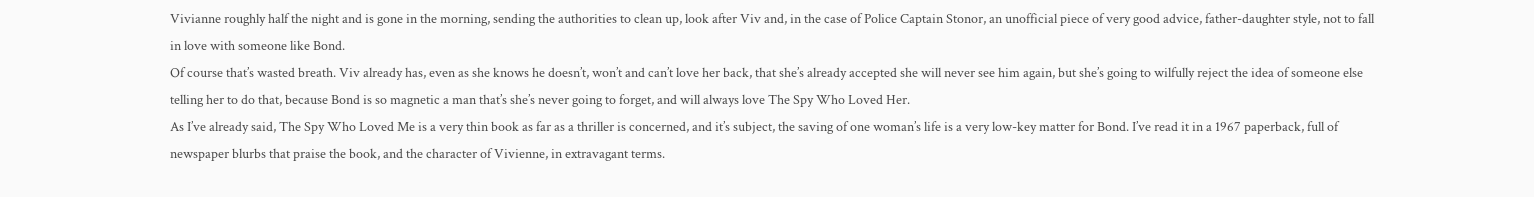Vivianne roughly half the night and is gone in the morning, sending the authorities to clean up, look after Viv and, in the case of Police Captain Stonor, an unofficial piece of very good advice, father-daughter style, not to fall in love with someone like Bond.
Of course that’s wasted breath. Viv already has, even as she knows he doesn’t, won’t and can’t love her back, that she’s already accepted she will never see him again, but she’s going to wilfully reject the idea of someone else telling her to do that, because Bond is so magnetic a man that’s she’s never going to forget, and will always love The Spy Who Loved Her.
As I’ve already said, The Spy Who Loved Me is a very thin book as far as a thriller is concerned, and it’s subject, the saving of one woman’s life is a very low-key matter for Bond. I’ve read it in a 1967 paperback, full of newspaper blurbs that praise the book, and the character of Vivienne, in extravagant terms.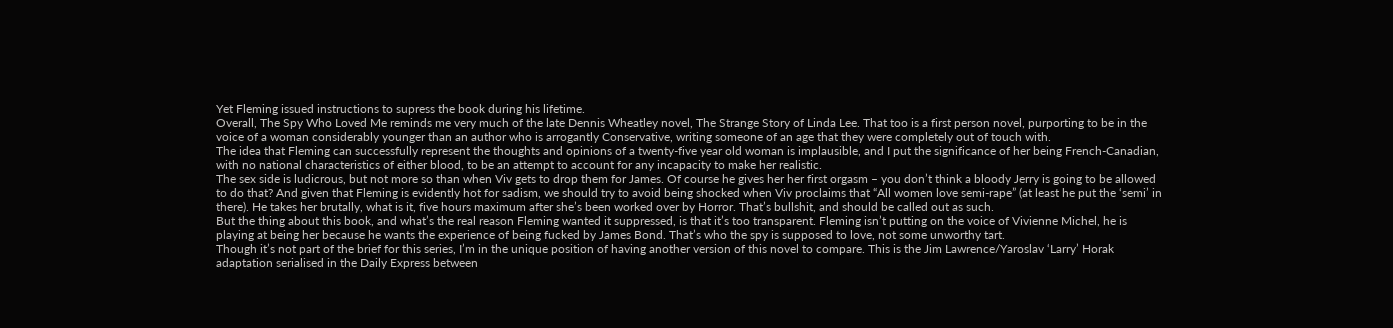Yet Fleming issued instructions to supress the book during his lifetime.
Overall, The Spy Who Loved Me reminds me very much of the late Dennis Wheatley novel, The Strange Story of Linda Lee. That too is a first person novel, purporting to be in the voice of a woman considerably younger than an author who is arrogantly Conservative, writing someone of an age that they were completely out of touch with.
The idea that Fleming can successfully represent the thoughts and opinions of a twenty-five year old woman is implausible, and I put the significance of her being French-Canadian, with no national characteristics of either blood, to be an attempt to account for any incapacity to make her realistic.
The sex side is ludicrous, but not more so than when Viv gets to drop them for James. Of course he gives her her first orgasm – you don’t think a bloody Jerry is going to be allowed to do that? And given that Fleming is evidently hot for sadism, we should try to avoid being shocked when Viv proclaims that “All women love semi-rape” (at least he put the ‘semi’ in there). He takes her brutally, what is it, five hours maximum after she’s been worked over by Horror. That’s bullshit, and should be called out as such.
But the thing about this book, and what’s the real reason Fleming wanted it suppressed, is that it’s too transparent. Fleming isn’t putting on the voice of Vivienne Michel, he is playing at being her because he wants the experience of being fucked by James Bond. That’s who the spy is supposed to love, not some unworthy tart.
Though it’s not part of the brief for this series, I’m in the unique position of having another version of this novel to compare. This is the Jim Lawrence/Yaroslav ‘Larry’ Horak adaptation serialised in the Daily Express between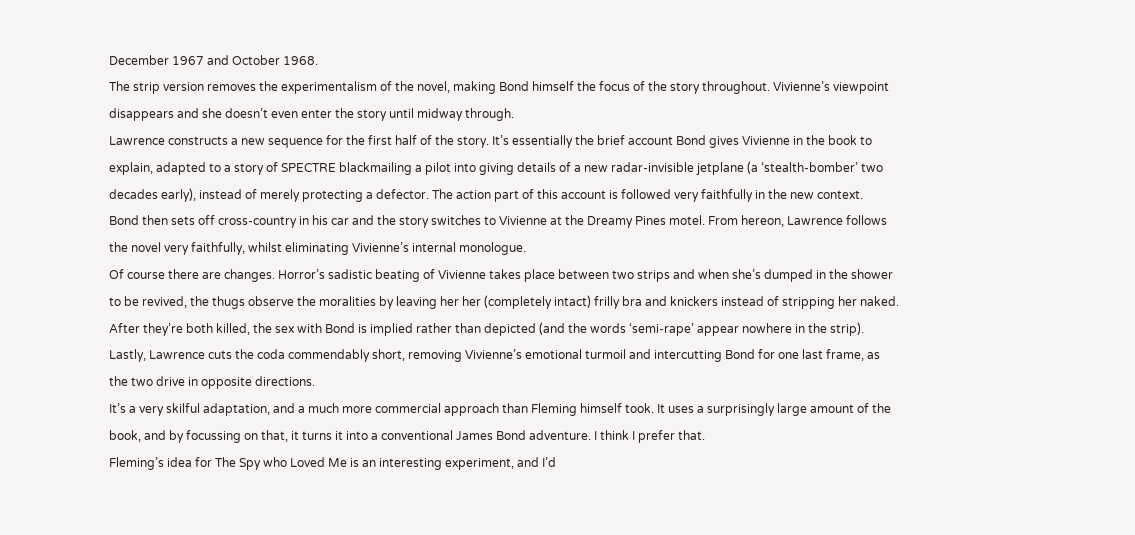December 1967 and October 1968.
The strip version removes the experimentalism of the novel, making Bond himself the focus of the story throughout. Vivienne’s viewpoint disappears and she doesn’t even enter the story until midway through.
Lawrence constructs a new sequence for the first half of the story. It’s essentially the brief account Bond gives Vivienne in the book to explain, adapted to a story of SPECTRE blackmailing a pilot into giving details of a new radar-invisible jetplane (a ‘stealth-bomber’ two decades early), instead of merely protecting a defector. The action part of this account is followed very faithfully in the new context.
Bond then sets off cross-country in his car and the story switches to Vivienne at the Dreamy Pines motel. From hereon, Lawrence follows the novel very faithfully, whilst eliminating Vivienne’s internal monologue.
Of course there are changes. Horror’s sadistic beating of Vivienne takes place between two strips and when she’s dumped in the shower to be revived, the thugs observe the moralities by leaving her her (completely intact) frilly bra and knickers instead of stripping her naked. After they’re both killed, the sex with Bond is implied rather than depicted (and the words ‘semi-rape’ appear nowhere in the strip).
Lastly, Lawrence cuts the coda commendably short, removing Vivienne’s emotional turmoil and intercutting Bond for one last frame, as the two drive in opposite directions.
It’s a very skilful adaptation, and a much more commercial approach than Fleming himself took. It uses a surprisingly large amount of the book, and by focussing on that, it turns it into a conventional James Bond adventure. I think I prefer that.
Fleming’s idea for The Spy who Loved Me is an interesting experiment, and I’d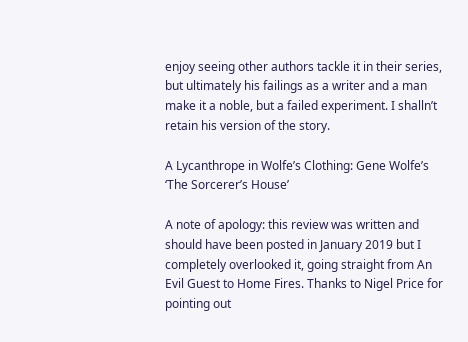enjoy seeing other authors tackle it in their series, but ultimately his failings as a writer and a man make it a noble, but a failed experiment. I shalln’t retain his version of the story.

A Lycanthrope in Wolfe’s Clothing: Gene Wolfe’s ‘The Sorcerer’s House’

A note of apology: this review was written and should have been posted in January 2019 but I completely overlooked it, going straight from An Evil Guest to Home Fires. Thanks to Nigel Price for pointing out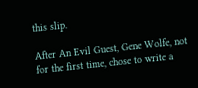this slip.

After An Evil Guest, Gene Wolfe, not for the first time, chose to write a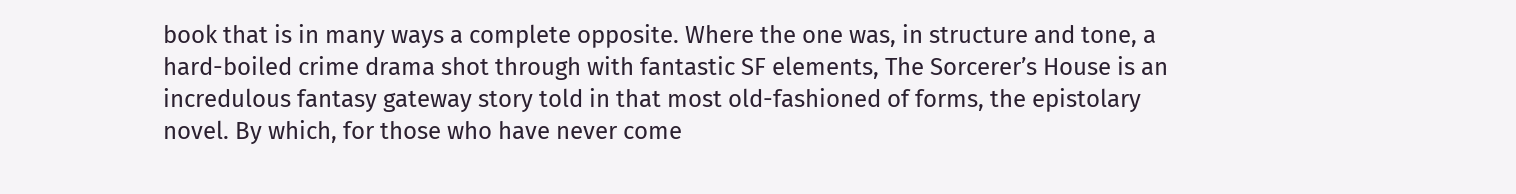book that is in many ways a complete opposite. Where the one was, in structure and tone, a hard-boiled crime drama shot through with fantastic SF elements, The Sorcerer’s House is an incredulous fantasy gateway story told in that most old-fashioned of forms, the epistolary novel. By which, for those who have never come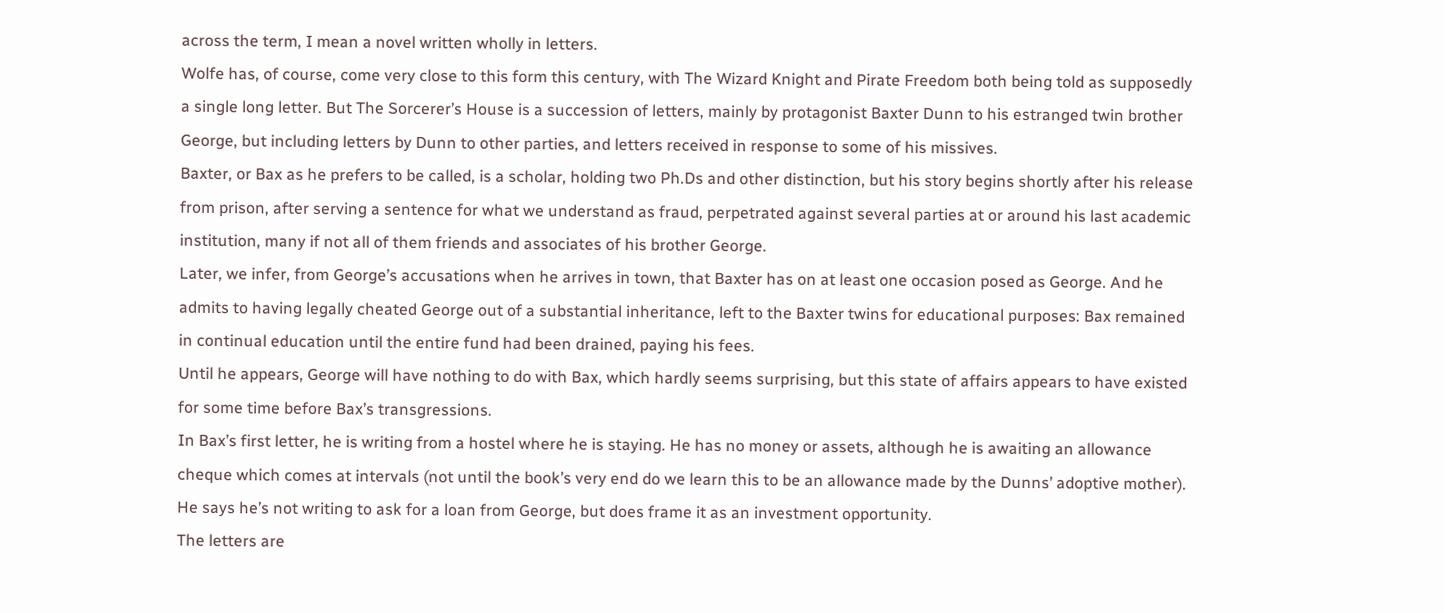across the term, I mean a novel written wholly in letters.
Wolfe has, of course, come very close to this form this century, with The Wizard Knight and Pirate Freedom both being told as supposedly a single long letter. But The Sorcerer’s House is a succession of letters, mainly by protagonist Baxter Dunn to his estranged twin brother George, but including letters by Dunn to other parties, and letters received in response to some of his missives.
Baxter, or Bax as he prefers to be called, is a scholar, holding two Ph.Ds and other distinction, but his story begins shortly after his release from prison, after serving a sentence for what we understand as fraud, perpetrated against several parties at or around his last academic institution, many if not all of them friends and associates of his brother George.
Later, we infer, from George’s accusations when he arrives in town, that Baxter has on at least one occasion posed as George. And he admits to having legally cheated George out of a substantial inheritance, left to the Baxter twins for educational purposes: Bax remained in continual education until the entire fund had been drained, paying his fees.
Until he appears, George will have nothing to do with Bax, which hardly seems surprising, but this state of affairs appears to have existed for some time before Bax’s transgressions.
In Bax’s first letter, he is writing from a hostel where he is staying. He has no money or assets, although he is awaiting an allowance cheque which comes at intervals (not until the book’s very end do we learn this to be an allowance made by the Dunns’ adoptive mother). He says he’s not writing to ask for a loan from George, but does frame it as an investment opportunity.
The letters are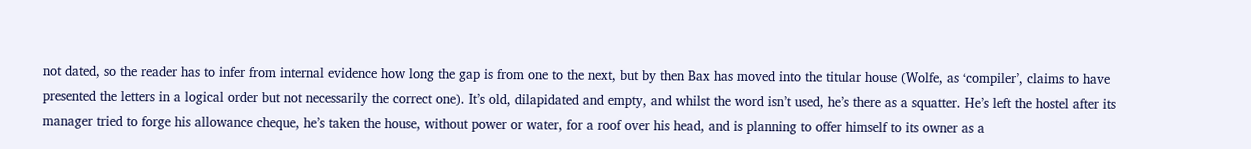not dated, so the reader has to infer from internal evidence how long the gap is from one to the next, but by then Bax has moved into the titular house (Wolfe, as ‘compiler’, claims to have presented the letters in a logical order but not necessarily the correct one). It’s old, dilapidated and empty, and whilst the word isn’t used, he’s there as a squatter. He’s left the hostel after its manager tried to forge his allowance cheque, he’s taken the house, without power or water, for a roof over his head, and is planning to offer himself to its owner as a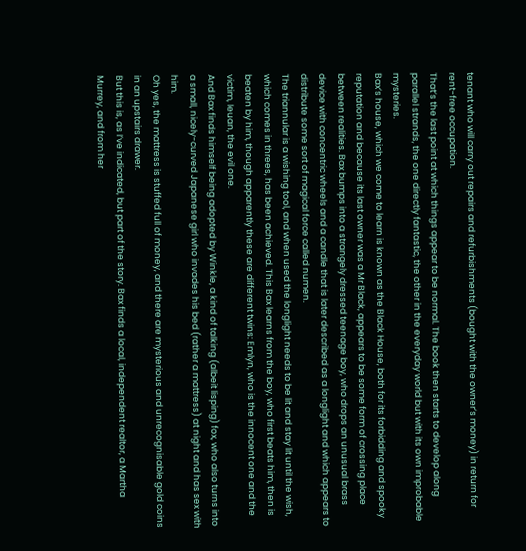tenant who will carry out repairs and refurbishments (bought with the owner’s money) in return for rent-free occupation.
That’s the last point at which things appear to be normal. The book then starts to develop along parallel strands, the one directly fantastic, the other in the everyday world but with its own improbable mysteries.
Bax’s house, which we come to learn is known as the Black House, both for its forbidding and spooky reputation and because its last owner was a Mr Black, appears to be some form of crossing place between realities. Bax bumps into a strangely dressed teenage boy, who drops an unusual brass device with concentric wheels and a candle that is later described as a longlight and which appears to distribute some sort of magical force called numen.
The triannular is a wishing tool, and when used the longlight needs to be lit and stay lit until the wish, which comes in threes, has been achieved. This Bax learns from the boy, who first beats him, then is beaten by him, though apparently these are different twins: Emlyn, who is the innocent one and the victim, Ieuan, the evil one.
And Bax finds himself being adopted by Winkle, a kind of talking (albeit lisping) fox, who also turns into a small, nicely-curved Japanese girl who invades his bed (rather a mattress) at night and has sex with him.
Oh yes, the mattress is stuffed full of money, and there are mysterious and unrecognisable gold coins in an upstairs drawer.
But this is, as I’ve indicated, but part of the story. Bax finds a local, independent realtor, a Martha Murrey, and from her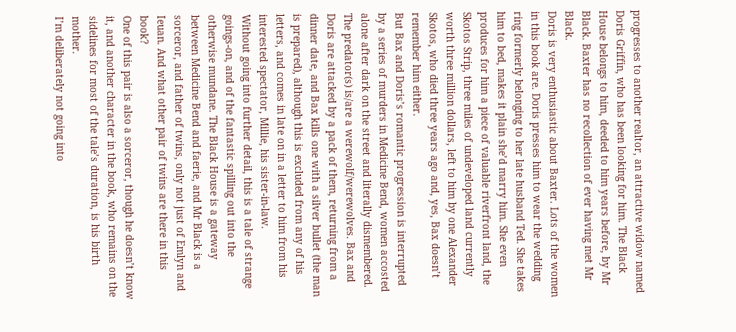progresses to another realtor, an attractive widow named Doris Griffin, who has been looking for him. The Black House belongs to him, deeded to him years before, by Mr Black. Baxter has no recollection of ever having met Mr Black.
Doris is very enthusiastic about Baxter. Lots of the women in this book are. Doris presses him to wear the wedding ring formerly belonging to her late husband Ted. She takes him to bed, makes it plain she’d marry him. She even produces for him a piece of valuable riverfront land, the Skotos Strip, three miles of undeveloped land currently worth three million dollars, left to him by one Alexander Skotos, who died three years ago and, yes, Bax doesn’t remember him either.
But Bax and Doris’s romantic progression is interrupted by a series of murders in Medicine Bend, women accosted alone after dark on the street and literally dismembered. The predator(s) is/are a werewolf/werewolves. Bax and Doris are attacked by a pack of them, returning from a dinner date, and Bax kills one with a silver bullet (the man is prepared), although this is excluded from any of his letters, and comes in late on in a letter to him from his interested spectator, Millie, his sister-in-law.
Without going into further detail, this is a tale of strange goings-on, and of the fantastic spilling out into the otherwise mundane. The Black House is a gateway between Medicine Bend and faerie, and Mr Black is a sorceror, and father of twins, only not just of Emlyn and Ieuan. And what other pair of twins are there in this book?
One of this pair is also a sorceror, though he doesn’t know it, and another character in the book, who remains on the sidelines for most of the tale’s duration, is his birth mother.
I’m deliberately not going into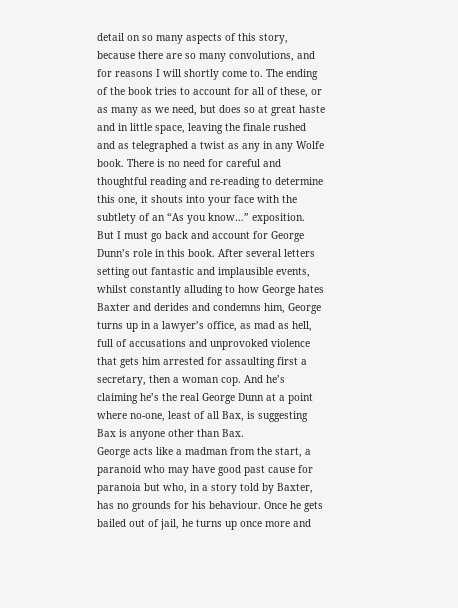detail on so many aspects of this story, because there are so many convolutions, and for reasons I will shortly come to. The ending of the book tries to account for all of these, or as many as we need, but does so at great haste and in little space, leaving the finale rushed and as telegraphed a twist as any in any Wolfe book. There is no need for careful and thoughtful reading and re-reading to determine this one, it shouts into your face with the subtlety of an “As you know…” exposition.
But I must go back and account for George Dunn’s role in this book. After several letters setting out fantastic and implausible events, whilst constantly alluding to how George hates Baxter and derides and condemns him, George turns up in a lawyer’s office, as mad as hell, full of accusations and unprovoked violence that gets him arrested for assaulting first a secretary, then a woman cop. And he’s claiming he’s the real George Dunn at a point where no-one, least of all Bax, is suggesting Bax is anyone other than Bax.
George acts like a madman from the start, a paranoid who may have good past cause for paranoia but who, in a story told by Baxter, has no grounds for his behaviour. Once he gets bailed out of jail, he turns up once more and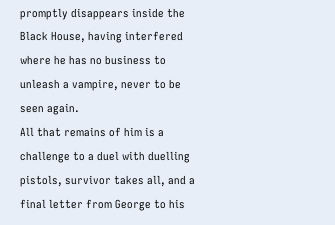promptly disappears inside the Black House, having interfered where he has no business to unleash a vampire, never to be seen again.
All that remains of him is a challenge to a duel with duelling pistols, survivor takes all, and a final letter from George to his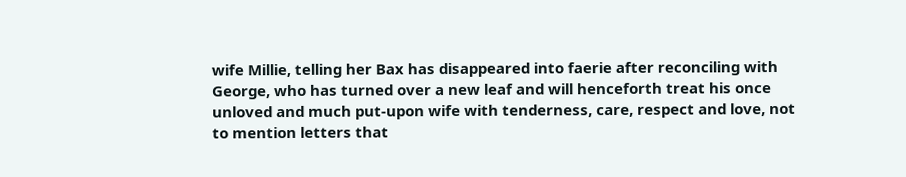wife Millie, telling her Bax has disappeared into faerie after reconciling with George, who has turned over a new leaf and will henceforth treat his once unloved and much put-upon wife with tenderness, care, respect and love, not to mention letters that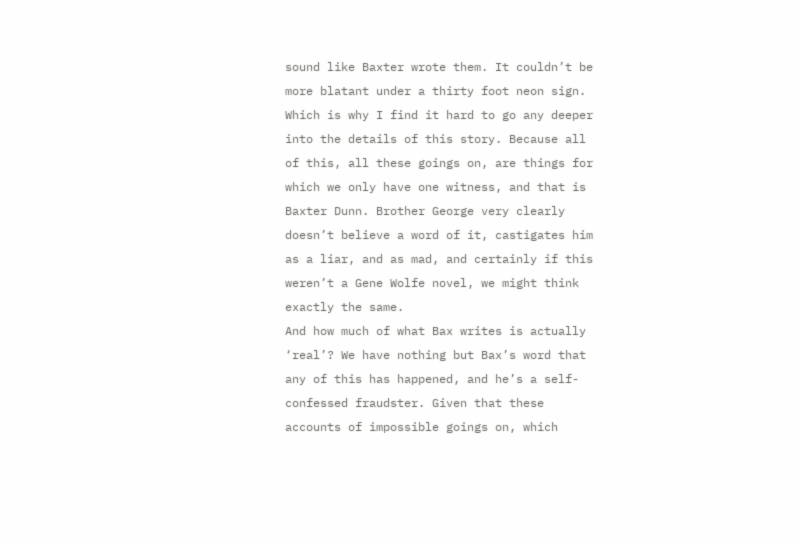sound like Baxter wrote them. It couldn’t be more blatant under a thirty foot neon sign.
Which is why I find it hard to go any deeper into the details of this story. Because all of this, all these goings on, are things for which we only have one witness, and that is Baxter Dunn. Brother George very clearly doesn’t believe a word of it, castigates him as a liar, and as mad, and certainly if this weren’t a Gene Wolfe novel, we might think exactly the same.
And how much of what Bax writes is actually ‘real’? We have nothing but Bax’s word that any of this has happened, and he’s a self-confessed fraudster. Given that these accounts of impossible goings on, which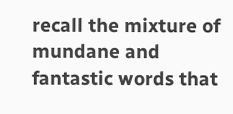recall the mixture of mundane and fantastic words that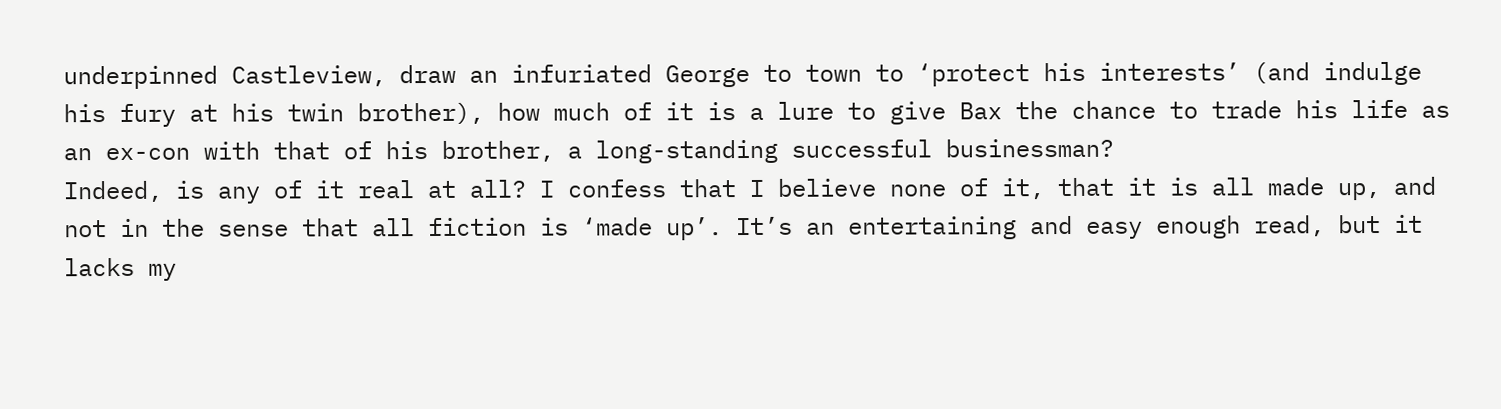underpinned Castleview, draw an infuriated George to town to ‘protect his interests’ (and indulge his fury at his twin brother), how much of it is a lure to give Bax the chance to trade his life as an ex-con with that of his brother, a long-standing successful businessman?
Indeed, is any of it real at all? I confess that I believe none of it, that it is all made up, and not in the sense that all fiction is ‘made up’. It’s an entertaining and easy enough read, but it lacks my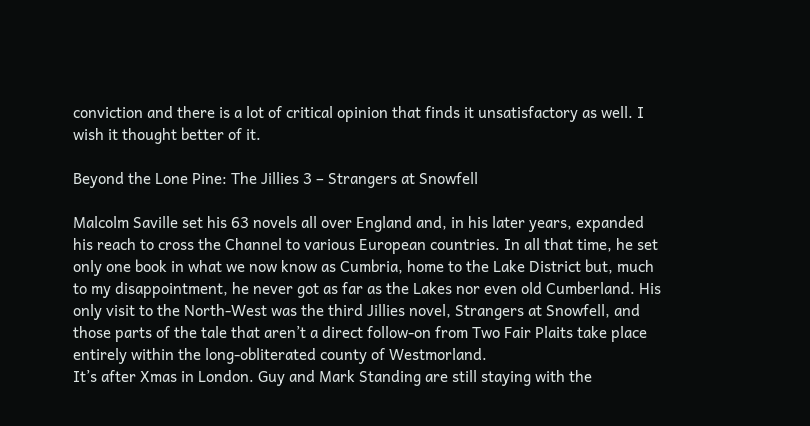conviction and there is a lot of critical opinion that finds it unsatisfactory as well. I wish it thought better of it.

Beyond the Lone Pine: The Jillies 3 – Strangers at Snowfell

Malcolm Saville set his 63 novels all over England and, in his later years, expanded his reach to cross the Channel to various European countries. In all that time, he set only one book in what we now know as Cumbria, home to the Lake District but, much to my disappointment, he never got as far as the Lakes nor even old Cumberland. His only visit to the North-West was the third Jillies novel, Strangers at Snowfell, and those parts of the tale that aren’t a direct follow-on from Two Fair Plaits take place entirely within the long-obliterated county of Westmorland.
It’s after Xmas in London. Guy and Mark Standing are still staying with the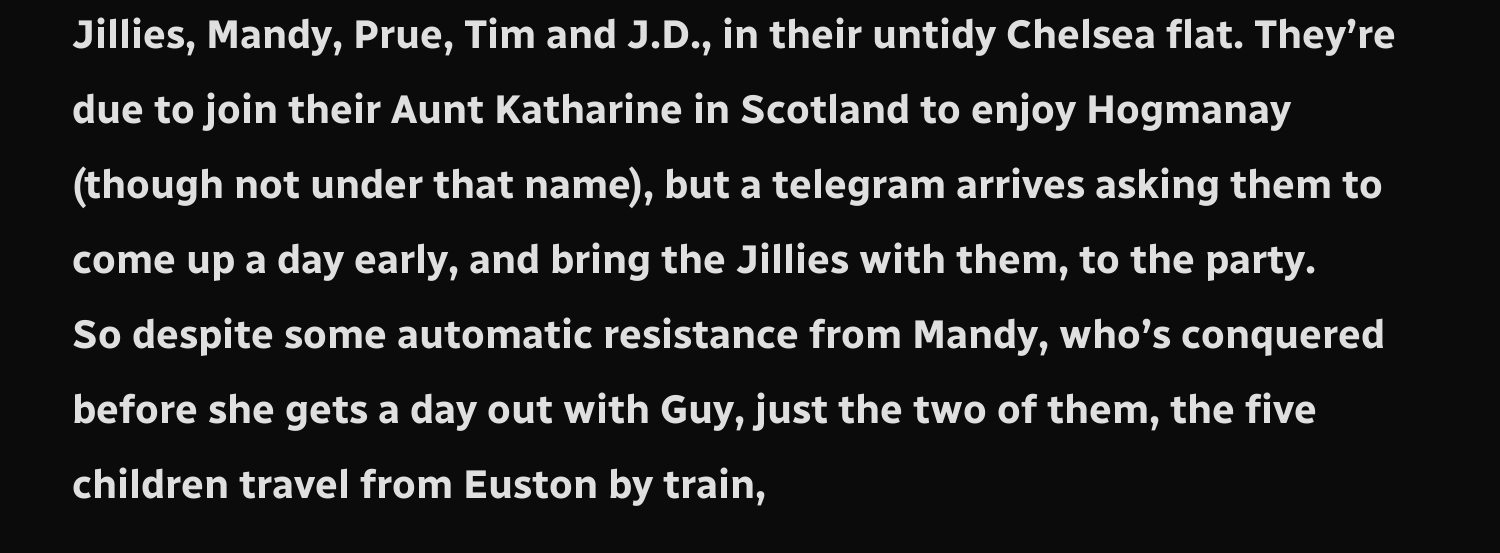Jillies, Mandy, Prue, Tim and J.D., in their untidy Chelsea flat. They’re due to join their Aunt Katharine in Scotland to enjoy Hogmanay (though not under that name), but a telegram arrives asking them to come up a day early, and bring the Jillies with them, to the party.
So despite some automatic resistance from Mandy, who’s conquered before she gets a day out with Guy, just the two of them, the five children travel from Euston by train,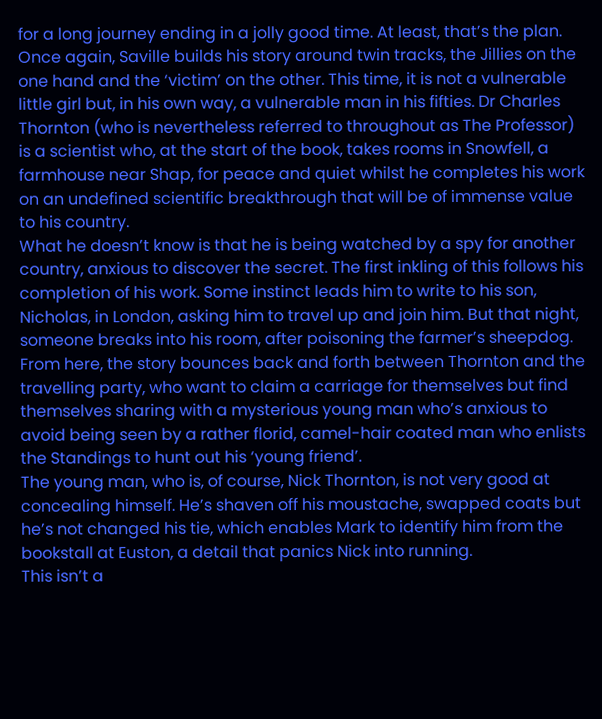for a long journey ending in a jolly good time. At least, that’s the plan.
Once again, Saville builds his story around twin tracks, the Jillies on the one hand and the ‘victim’ on the other. This time, it is not a vulnerable little girl but, in his own way, a vulnerable man in his fifties. Dr Charles Thornton (who is nevertheless referred to throughout as The Professor) is a scientist who, at the start of the book, takes rooms in Snowfell, a farmhouse near Shap, for peace and quiet whilst he completes his work on an undefined scientific breakthrough that will be of immense value to his country.
What he doesn’t know is that he is being watched by a spy for another country, anxious to discover the secret. The first inkling of this follows his completion of his work. Some instinct leads him to write to his son, Nicholas, in London, asking him to travel up and join him. But that night, someone breaks into his room, after poisoning the farmer’s sheepdog.
From here, the story bounces back and forth between Thornton and the travelling party, who want to claim a carriage for themselves but find themselves sharing with a mysterious young man who’s anxious to avoid being seen by a rather florid, camel-hair coated man who enlists the Standings to hunt out his ‘young friend’.
The young man, who is, of course, Nick Thornton, is not very good at concealing himself. He’s shaven off his moustache, swapped coats but he’s not changed his tie, which enables Mark to identify him from the bookstall at Euston, a detail that panics Nick into running.
This isn’t a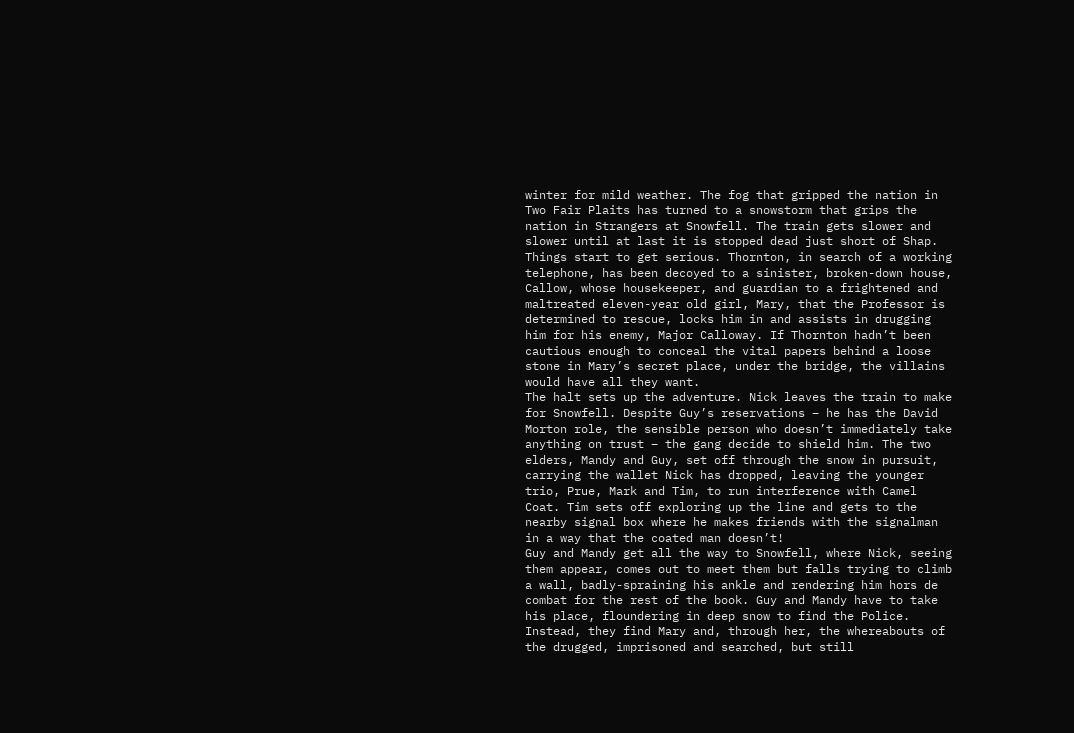winter for mild weather. The fog that gripped the nation in Two Fair Plaits has turned to a snowstorm that grips the nation in Strangers at Snowfell. The train gets slower and slower until at last it is stopped dead just short of Shap.
Things start to get serious. Thornton, in search of a working telephone, has been decoyed to a sinister, broken-down house, Callow, whose housekeeper, and guardian to a frightened and maltreated eleven-year old girl, Mary, that the Professor is determined to rescue, locks him in and assists in drugging him for his enemy, Major Calloway. If Thornton hadn’t been cautious enough to conceal the vital papers behind a loose stone in Mary’s secret place, under the bridge, the villains would have all they want.
The halt sets up the adventure. Nick leaves the train to make for Snowfell. Despite Guy’s reservations – he has the David Morton role, the sensible person who doesn’t immediately take anything on trust – the gang decide to shield him. The two elders, Mandy and Guy, set off through the snow in pursuit, carrying the wallet Nick has dropped, leaving the younger trio, Prue, Mark and Tim, to run interference with Camel Coat. Tim sets off exploring up the line and gets to the nearby signal box where he makes friends with the signalman in a way that the coated man doesn’t!
Guy and Mandy get all the way to Snowfell, where Nick, seeing them appear, comes out to meet them but falls trying to climb a wall, badly-spraining his ankle and rendering him hors de combat for the rest of the book. Guy and Mandy have to take his place, floundering in deep snow to find the Police.
Instead, they find Mary and, through her, the whereabouts of the drugged, imprisoned and searched, but still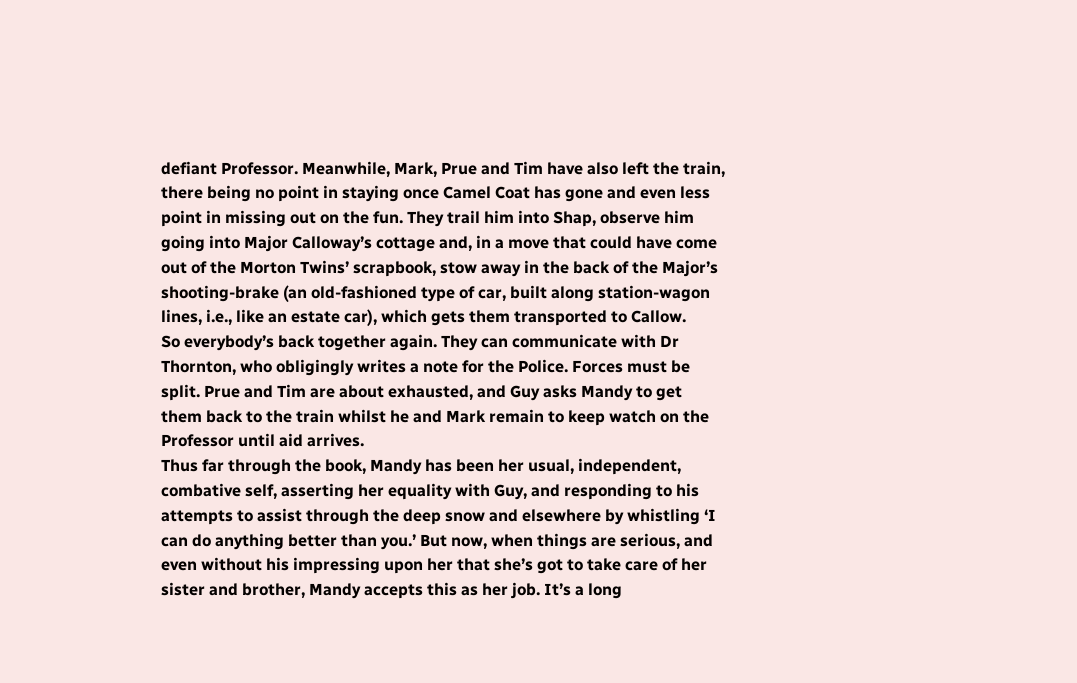defiant Professor. Meanwhile, Mark, Prue and Tim have also left the train, there being no point in staying once Camel Coat has gone and even less point in missing out on the fun. They trail him into Shap, observe him going into Major Calloway’s cottage and, in a move that could have come out of the Morton Twins’ scrapbook, stow away in the back of the Major’s shooting-brake (an old-fashioned type of car, built along station-wagon lines, i.e., like an estate car), which gets them transported to Callow.
So everybody’s back together again. They can communicate with Dr Thornton, who obligingly writes a note for the Police. Forces must be split. Prue and Tim are about exhausted, and Guy asks Mandy to get them back to the train whilst he and Mark remain to keep watch on the Professor until aid arrives.
Thus far through the book, Mandy has been her usual, independent, combative self, asserting her equality with Guy, and responding to his attempts to assist through the deep snow and elsewhere by whistling ‘I can do anything better than you.’ But now, when things are serious, and even without his impressing upon her that she’s got to take care of her sister and brother, Mandy accepts this as her job. It’s a long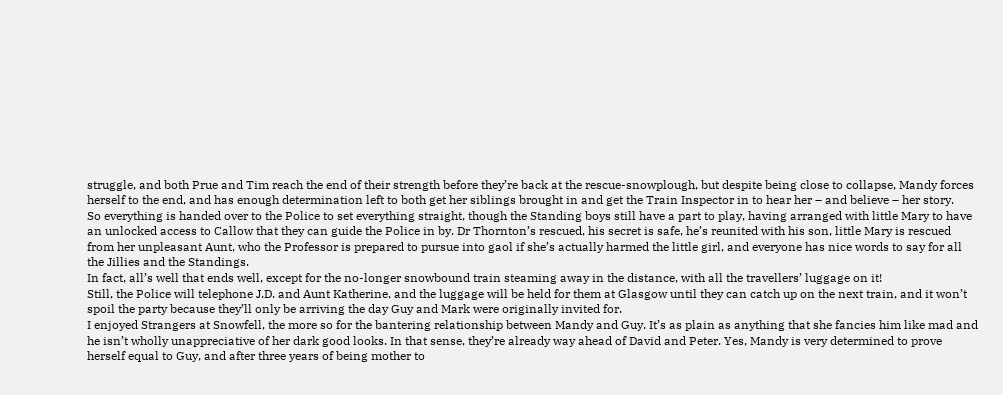struggle, and both Prue and Tim reach the end of their strength before they’re back at the rescue-snowplough, but despite being close to collapse, Mandy forces herself to the end, and has enough determination left to both get her siblings brought in and get the Train Inspector in to hear her – and believe – her story.
So everything is handed over to the Police to set everything straight, though the Standing boys still have a part to play, having arranged with little Mary to have an unlocked access to Callow that they can guide the Police in by. Dr Thornton’s rescued, his secret is safe, he’s reunited with his son, little Mary is rescued from her unpleasant Aunt, who the Professor is prepared to pursue into gaol if she’s actually harmed the little girl, and everyone has nice words to say for all the Jillies and the Standings.
In fact, all’s well that ends well, except for the no-longer snowbound train steaming away in the distance, with all the travellers’ luggage on it!
Still, the Police will telephone J.D. and Aunt Katherine, and the luggage will be held for them at Glasgow until they can catch up on the next train, and it won’t spoil the party because they’ll only be arriving the day Guy and Mark were originally invited for.
I enjoyed Strangers at Snowfell, the more so for the bantering relationship between Mandy and Guy. It’s as plain as anything that she fancies him like mad and he isn’t wholly unappreciative of her dark good looks. In that sense, they’re already way ahead of David and Peter. Yes, Mandy is very determined to prove herself equal to Guy, and after three years of being mother to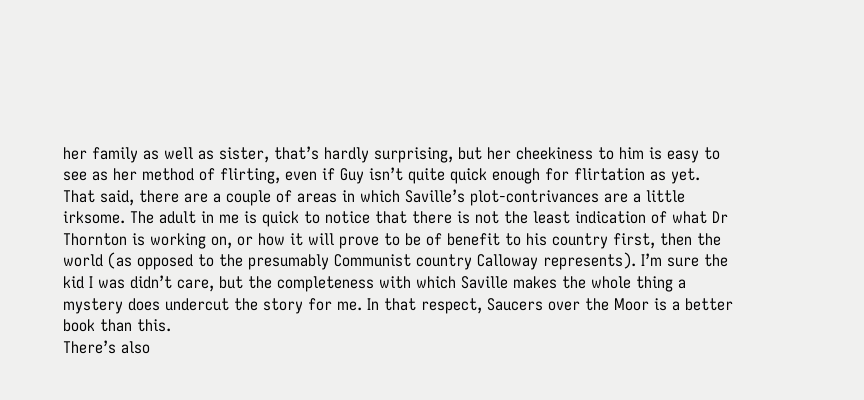her family as well as sister, that’s hardly surprising, but her cheekiness to him is easy to see as her method of flirting, even if Guy isn’t quite quick enough for flirtation as yet.
That said, there are a couple of areas in which Saville’s plot-contrivances are a little irksome. The adult in me is quick to notice that there is not the least indication of what Dr Thornton is working on, or how it will prove to be of benefit to his country first, then the world (as opposed to the presumably Communist country Calloway represents). I’m sure the kid I was didn’t care, but the completeness with which Saville makes the whole thing a mystery does undercut the story for me. In that respect, Saucers over the Moor is a better book than this.
There’s also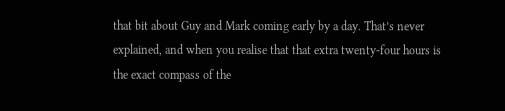that bit about Guy and Mark coming early by a day. That’s never explained, and when you realise that that extra twenty-four hours is the exact compass of the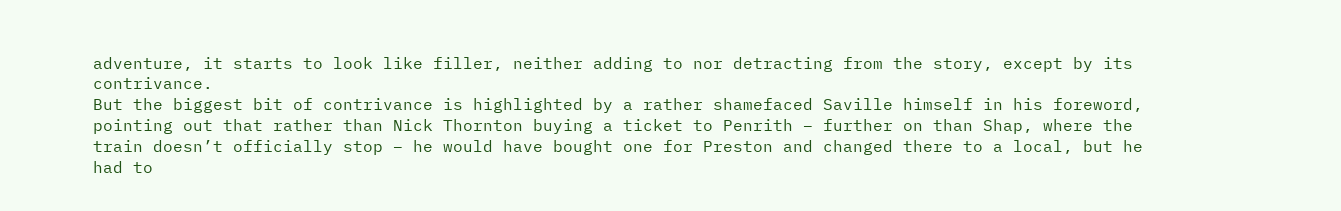adventure, it starts to look like filler, neither adding to nor detracting from the story, except by its contrivance.
But the biggest bit of contrivance is highlighted by a rather shamefaced Saville himself in his foreword, pointing out that rather than Nick Thornton buying a ticket to Penrith – further on than Shap, where the train doesn’t officially stop – he would have bought one for Preston and changed there to a local, but he had to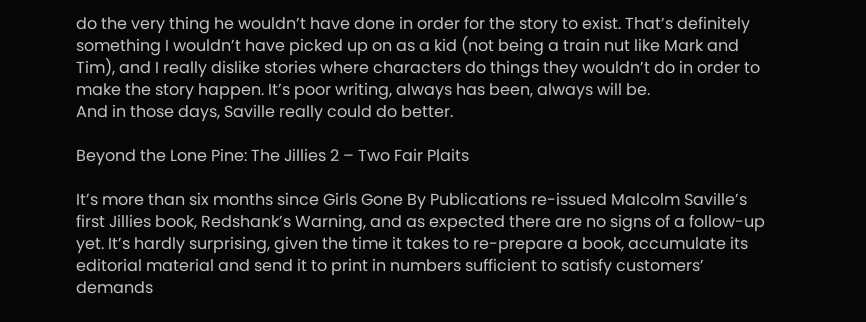do the very thing he wouldn’t have done in order for the story to exist. That’s definitely something I wouldn’t have picked up on as a kid (not being a train nut like Mark and Tim), and I really dislike stories where characters do things they wouldn’t do in order to make the story happen. It’s poor writing, always has been, always will be.
And in those days, Saville really could do better.

Beyond the Lone Pine: The Jillies 2 – Two Fair Plaits

It’s more than six months since Girls Gone By Publications re-issued Malcolm Saville’s first Jillies book, Redshank’s Warning, and as expected there are no signs of a follow-up yet. It’s hardly surprising, given the time it takes to re-prepare a book, accumulate its editorial material and send it to print in numbers sufficient to satisfy customers’ demands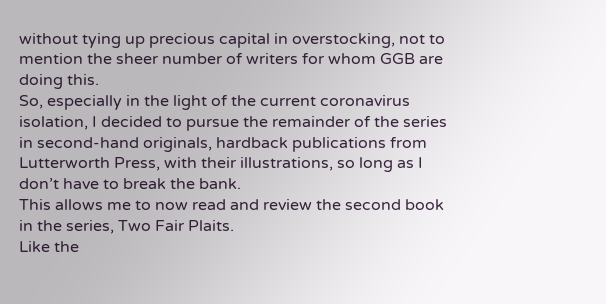without tying up precious capital in overstocking, not to mention the sheer number of writers for whom GGB are doing this.
So, especially in the light of the current coronavirus isolation, I decided to pursue the remainder of the series in second-hand originals, hardback publications from Lutterworth Press, with their illustrations, so long as I don’t have to break the bank.
This allows me to now read and review the second book in the series, Two Fair Plaits.
Like the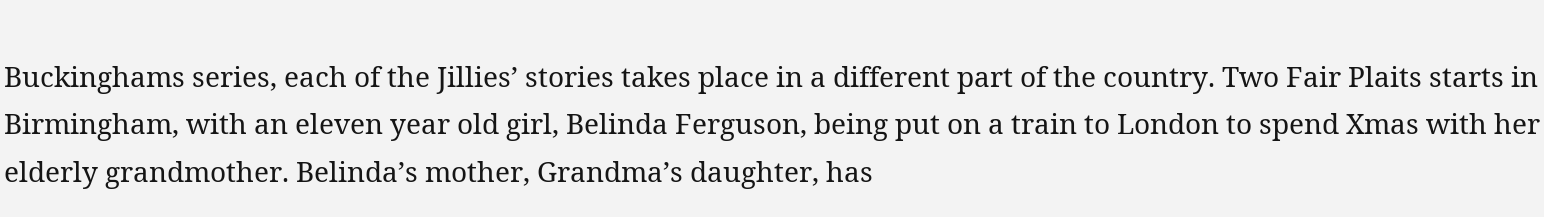Buckinghams series, each of the Jillies’ stories takes place in a different part of the country. Two Fair Plaits starts in Birmingham, with an eleven year old girl, Belinda Ferguson, being put on a train to London to spend Xmas with her elderly grandmother. Belinda’s mother, Grandma’s daughter, has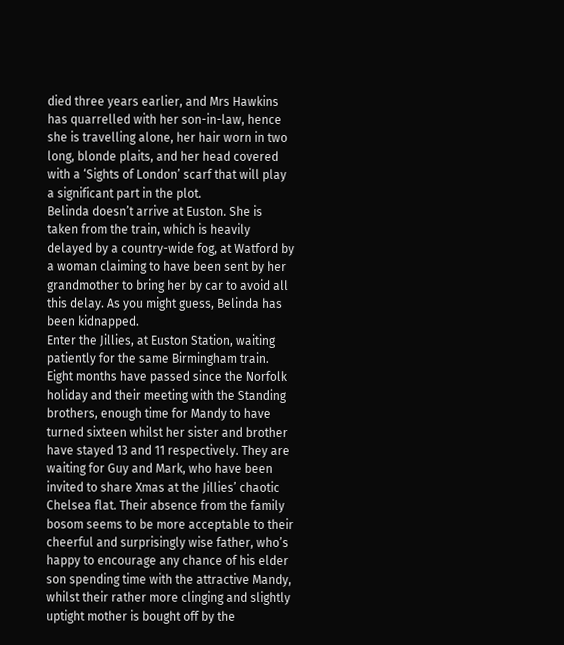died three years earlier, and Mrs Hawkins has quarrelled with her son-in-law, hence she is travelling alone, her hair worn in two long, blonde plaits, and her head covered with a ‘Sights of London’ scarf that will play a significant part in the plot.
Belinda doesn’t arrive at Euston. She is taken from the train, which is heavily delayed by a country-wide fog, at Watford by a woman claiming to have been sent by her grandmother to bring her by car to avoid all this delay. As you might guess, Belinda has been kidnapped.
Enter the Jillies, at Euston Station, waiting patiently for the same Birmingham train. Eight months have passed since the Norfolk holiday and their meeting with the Standing brothers, enough time for Mandy to have turned sixteen whilst her sister and brother have stayed 13 and 11 respectively. They are waiting for Guy and Mark, who have been invited to share Xmas at the Jillies’ chaotic Chelsea flat. Their absence from the family bosom seems to be more acceptable to their cheerful and surprisingly wise father, who’s happy to encourage any chance of his elder son spending time with the attractive Mandy, whilst their rather more clinging and slightly uptight mother is bought off by the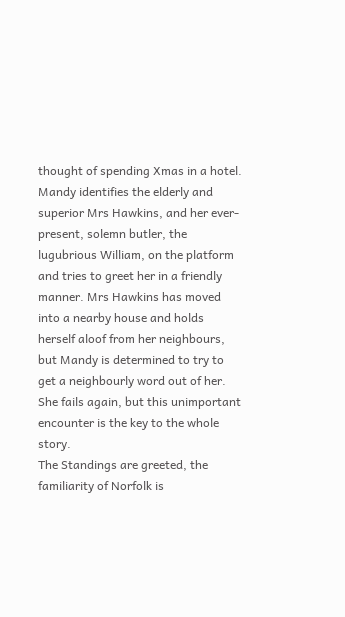thought of spending Xmas in a hotel.
Mandy identifies the elderly and superior Mrs Hawkins, and her ever-present, solemn butler, the lugubrious William, on the platform and tries to greet her in a friendly manner. Mrs Hawkins has moved into a nearby house and holds herself aloof from her neighbours, but Mandy is determined to try to get a neighbourly word out of her. She fails again, but this unimportant encounter is the key to the whole story.
The Standings are greeted, the familiarity of Norfolk is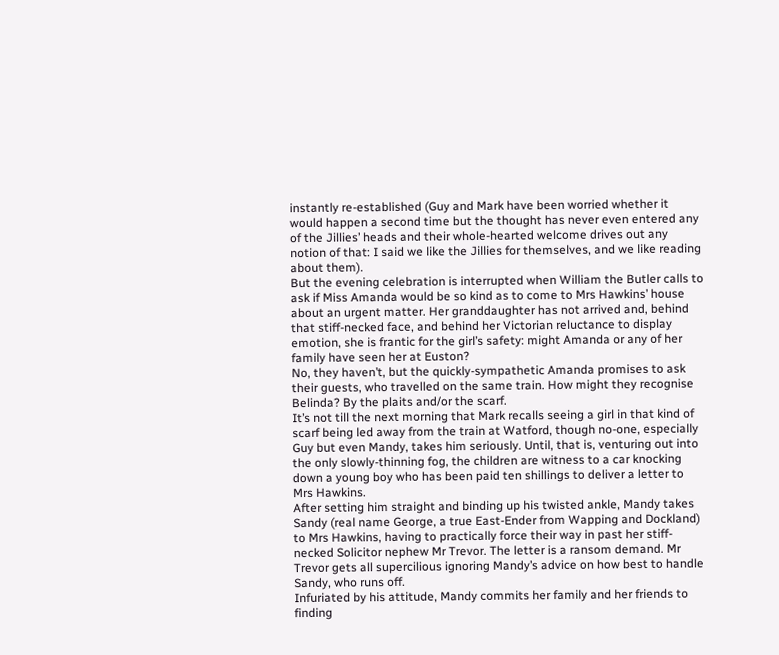instantly re-established (Guy and Mark have been worried whether it would happen a second time but the thought has never even entered any of the Jillies’ heads and their whole-hearted welcome drives out any notion of that: I said we like the Jillies for themselves, and we like reading about them).
But the evening celebration is interrupted when William the Butler calls to ask if Miss Amanda would be so kind as to come to Mrs Hawkins’ house about an urgent matter. Her granddaughter has not arrived and, behind that stiff-necked face, and behind her Victorian reluctance to display emotion, she is frantic for the girl’s safety: might Amanda or any of her family have seen her at Euston?
No, they haven’t, but the quickly-sympathetic Amanda promises to ask their guests, who travelled on the same train. How might they recognise Belinda? By the plaits and/or the scarf.
It’s not till the next morning that Mark recalls seeing a girl in that kind of scarf being led away from the train at Watford, though no-one, especially Guy but even Mandy, takes him seriously. Until, that is, venturing out into the only slowly-thinning fog, the children are witness to a car knocking down a young boy who has been paid ten shillings to deliver a letter to Mrs Hawkins.
After setting him straight and binding up his twisted ankle, Mandy takes Sandy (real name George, a true East-Ender from Wapping and Dockland) to Mrs Hawkins, having to practically force their way in past her stiff-necked Solicitor nephew Mr Trevor. The letter is a ransom demand. Mr Trevor gets all supercilious ignoring Mandy’s advice on how best to handle Sandy, who runs off.
Infuriated by his attitude, Mandy commits her family and her friends to finding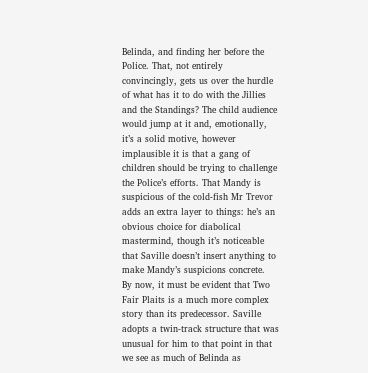Belinda, and finding her before the Police. That, not entirely convincingly, gets us over the hurdle of what has it to do with the Jillies and the Standings? The child audience would jump at it and, emotionally, it’s a solid motive, however implausible it is that a gang of children should be trying to challenge the Police’s efforts. That Mandy is suspicious of the cold-fish Mr Trevor adds an extra layer to things: he’s an obvious choice for diabolical mastermind, though it’s noticeable that Saville doesn’t insert anything to make Mandy’s suspicions concrete.
By now, it must be evident that Two Fair Plaits is a much more complex story than its predecessor. Saville adopts a twin-track structure that was unusual for him to that point in that we see as much of Belinda as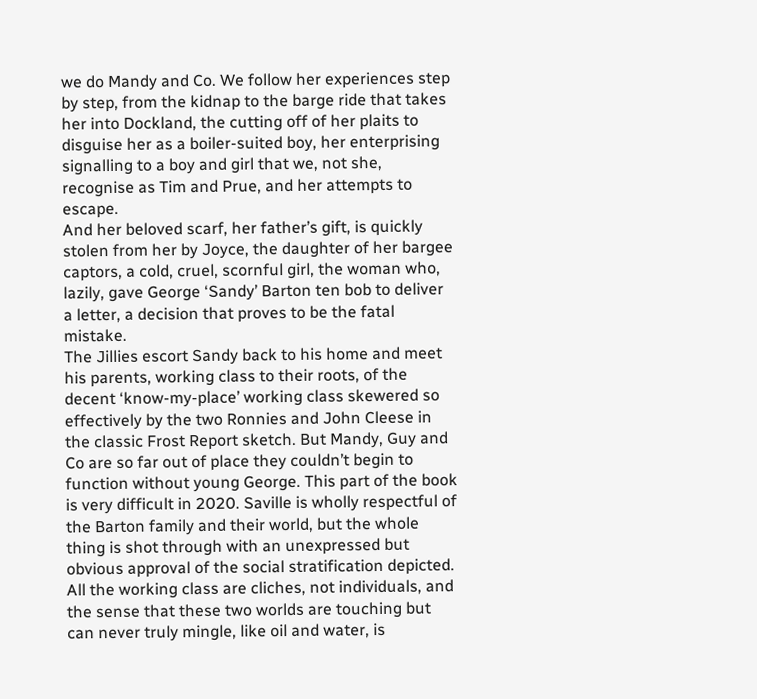we do Mandy and Co. We follow her experiences step by step, from the kidnap to the barge ride that takes her into Dockland, the cutting off of her plaits to disguise her as a boiler-suited boy, her enterprising signalling to a boy and girl that we, not she, recognise as Tim and Prue, and her attempts to escape.
And her beloved scarf, her father’s gift, is quickly stolen from her by Joyce, the daughter of her bargee captors, a cold, cruel, scornful girl, the woman who, lazily, gave George ‘Sandy’ Barton ten bob to deliver a letter, a decision that proves to be the fatal mistake.
The Jillies escort Sandy back to his home and meet his parents, working class to their roots, of the decent ‘know-my-place’ working class skewered so effectively by the two Ronnies and John Cleese in the classic Frost Report sketch. But Mandy, Guy and Co are so far out of place they couldn’t begin to function without young George. This part of the book is very difficult in 2020. Saville is wholly respectful of the Barton family and their world, but the whole thing is shot through with an unexpressed but obvious approval of the social stratification depicted. All the working class are cliches, not individuals, and the sense that these two worlds are touching but can never truly mingle, like oil and water, is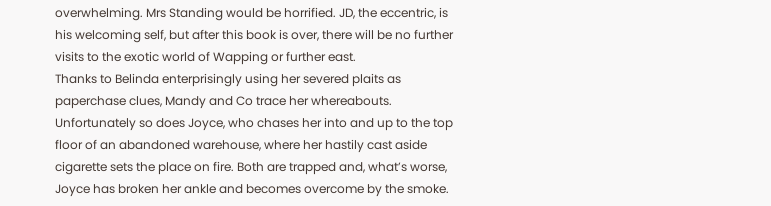overwhelming. Mrs Standing would be horrified. JD, the eccentric, is his welcoming self, but after this book is over, there will be no further visits to the exotic world of Wapping or further east.
Thanks to Belinda enterprisingly using her severed plaits as paperchase clues, Mandy and Co trace her whereabouts. Unfortunately so does Joyce, who chases her into and up to the top floor of an abandoned warehouse, where her hastily cast aside cigarette sets the place on fire. Both are trapped and, what’s worse, Joyce has broken her ankle and becomes overcome by the smoke.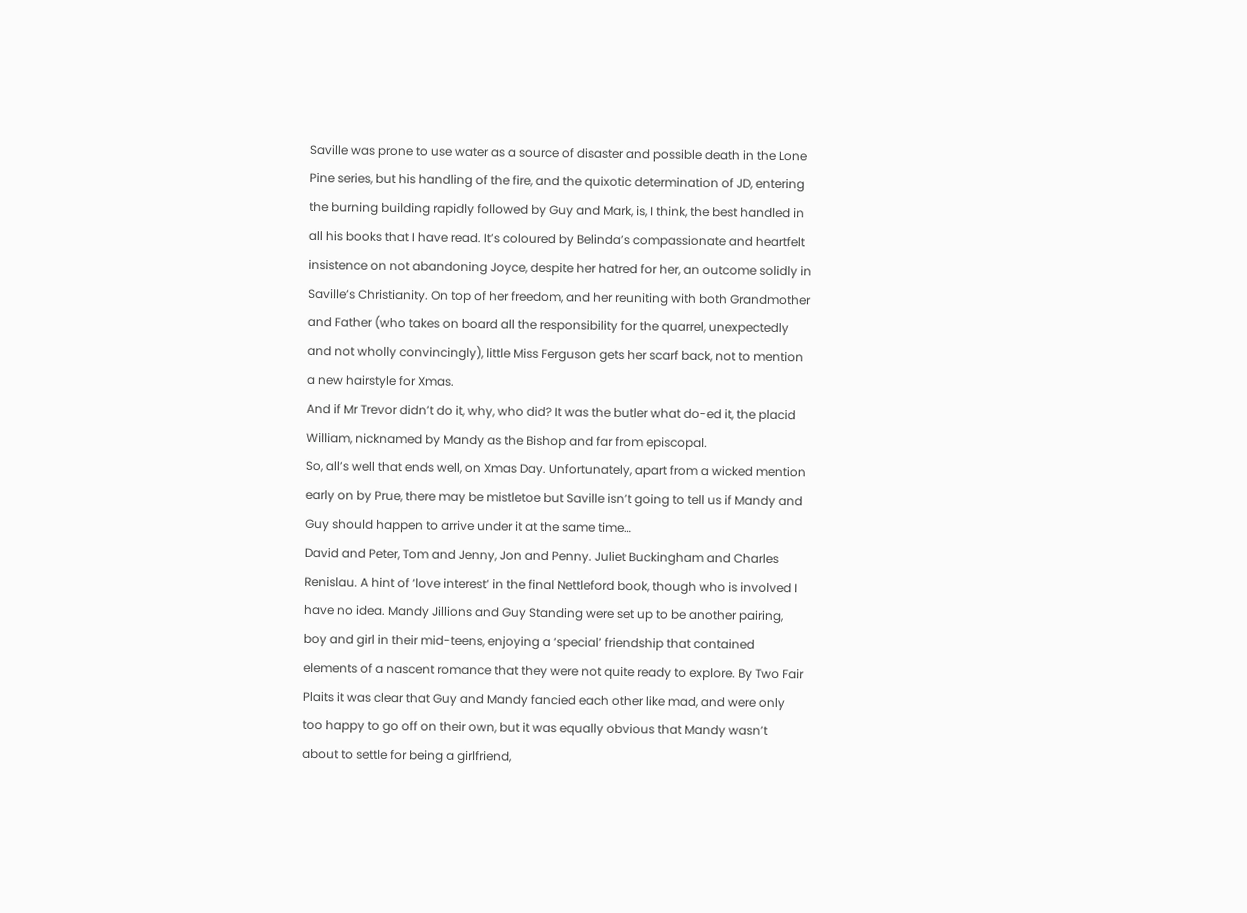Saville was prone to use water as a source of disaster and possible death in the Lone Pine series, but his handling of the fire, and the quixotic determination of JD, entering the burning building rapidly followed by Guy and Mark, is, I think, the best handled in all his books that I have read. It’s coloured by Belinda’s compassionate and heartfelt insistence on not abandoning Joyce, despite her hatred for her, an outcome solidly in Saville’s Christianity. On top of her freedom, and her reuniting with both Grandmother and Father (who takes on board all the responsibility for the quarrel, unexpectedly and not wholly convincingly), little Miss Ferguson gets her scarf back, not to mention a new hairstyle for Xmas.
And if Mr Trevor didn’t do it, why, who did? It was the butler what do-ed it, the placid William, nicknamed by Mandy as the Bishop and far from episcopal.
So, all’s well that ends well, on Xmas Day. Unfortunately, apart from a wicked mention early on by Prue, there may be mistletoe but Saville isn’t going to tell us if Mandy and Guy should happen to arrive under it at the same time…
David and Peter, Tom and Jenny, Jon and Penny. Juliet Buckingham and Charles Renislau. A hint of ‘love interest’ in the final Nettleford book, though who is involved I have no idea. Mandy Jillions and Guy Standing were set up to be another pairing, boy and girl in their mid-teens, enjoying a ‘special’ friendship that contained elements of a nascent romance that they were not quite ready to explore. By Two Fair Plaits it was clear that Guy and Mandy fancied each other like mad, and were only too happy to go off on their own, but it was equally obvious that Mandy wasn’t about to settle for being a girlfriend,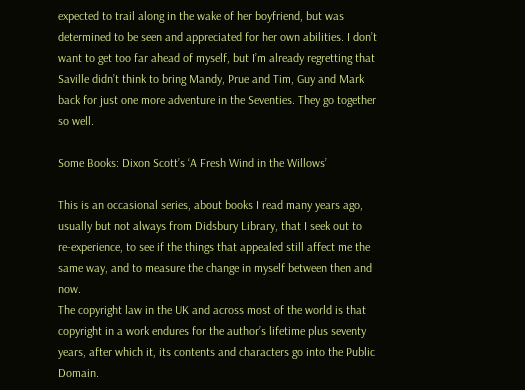expected to trail along in the wake of her boyfriend, but was determined to be seen and appreciated for her own abilities. I don’t want to get too far ahead of myself, but I’m already regretting that Saville didn’t think to bring Mandy, Prue and Tim, Guy and Mark back for just one more adventure in the Seventies. They go together so well.

Some Books: Dixon Scott’s ‘A Fresh Wind in the Willows’

This is an occasional series, about books I read many years ago, usually but not always from Didsbury Library, that I seek out to re-experience, to see if the things that appealed still affect me the same way, and to measure the change in myself between then and now.
The copyright law in the UK and across most of the world is that copyright in a work endures for the author’s lifetime plus seventy years, after which it, its contents and characters go into the Public Domain.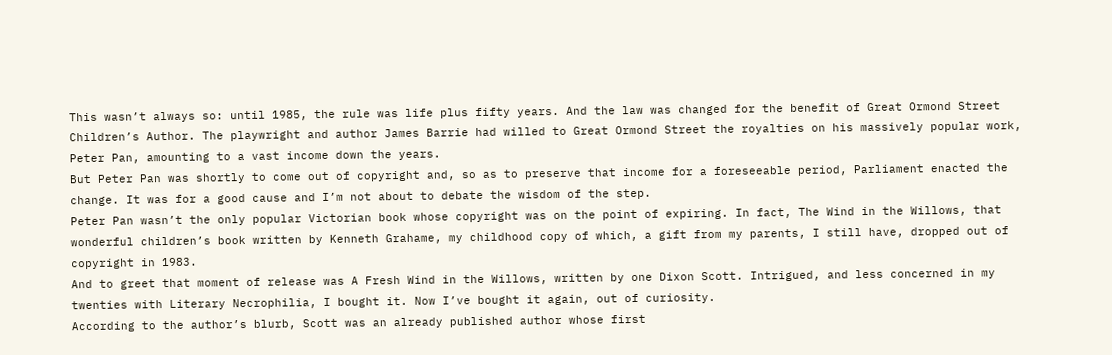This wasn’t always so: until 1985, the rule was life plus fifty years. And the law was changed for the benefit of Great Ormond Street Children’s Author. The playwright and author James Barrie had willed to Great Ormond Street the royalties on his massively popular work, Peter Pan, amounting to a vast income down the years.
But Peter Pan was shortly to come out of copyright and, so as to preserve that income for a foreseeable period, Parliament enacted the change. It was for a good cause and I’m not about to debate the wisdom of the step.
Peter Pan wasn’t the only popular Victorian book whose copyright was on the point of expiring. In fact, The Wind in the Willows, that wonderful children’s book written by Kenneth Grahame, my childhood copy of which, a gift from my parents, I still have, dropped out of copyright in 1983.
And to greet that moment of release was A Fresh Wind in the Willows, written by one Dixon Scott. Intrigued, and less concerned in my twenties with Literary Necrophilia, I bought it. Now I’ve bought it again, out of curiosity.
According to the author’s blurb, Scott was an already published author whose first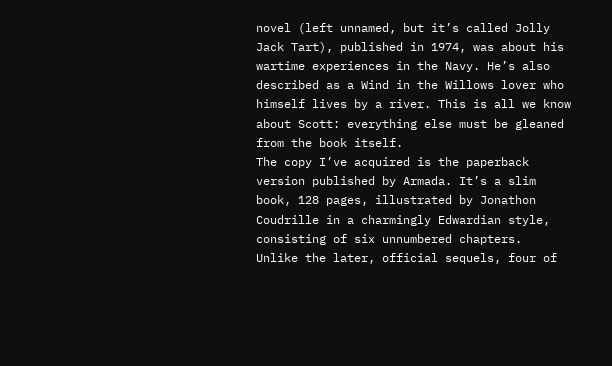novel (left unnamed, but it’s called Jolly Jack Tart), published in 1974, was about his wartime experiences in the Navy. He’s also described as a Wind in the Willows lover who himself lives by a river. This is all we know about Scott: everything else must be gleaned from the book itself.
The copy I’ve acquired is the paperback version published by Armada. It’s a slim book, 128 pages, illustrated by Jonathon Coudrille in a charmingly Edwardian style, consisting of six unnumbered chapters.
Unlike the later, official sequels, four of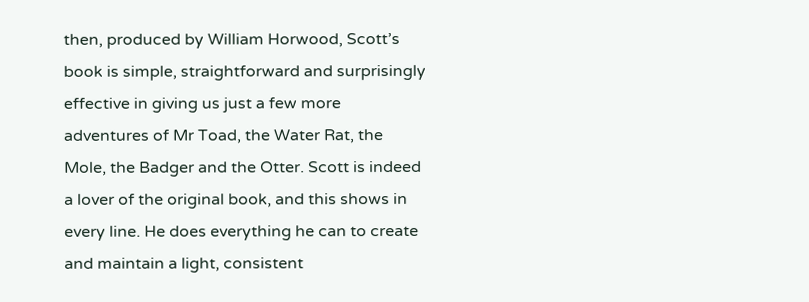then, produced by William Horwood, Scott’s book is simple, straightforward and surprisingly effective in giving us just a few more adventures of Mr Toad, the Water Rat, the Mole, the Badger and the Otter. Scott is indeed a lover of the original book, and this shows in every line. He does everything he can to create and maintain a light, consistent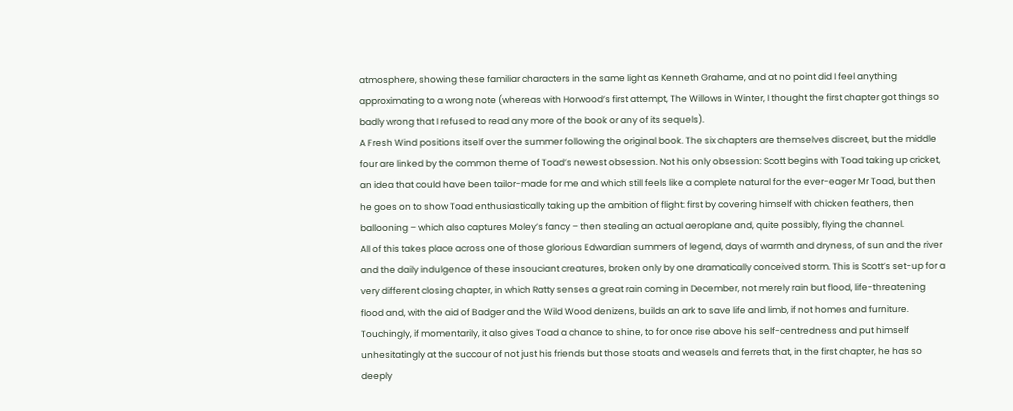atmosphere, showing these familiar characters in the same light as Kenneth Grahame, and at no point did I feel anything approximating to a wrong note (whereas with Horwood’s first attempt, The Willows in Winter, I thought the first chapter got things so badly wrong that I refused to read any more of the book or any of its sequels).
A Fresh Wind positions itself over the summer following the original book. The six chapters are themselves discreet, but the middle four are linked by the common theme of Toad’s newest obsession. Not his only obsession: Scott begins with Toad taking up cricket, an idea that could have been tailor-made for me and which still feels like a complete natural for the ever-eager Mr Toad, but then he goes on to show Toad enthusiastically taking up the ambition of flight: first by covering himself with chicken feathers, then ballooning – which also captures Moley’s fancy – then stealing an actual aeroplane and, quite possibly, flying the channel.
All of this takes place across one of those glorious Edwardian summers of legend, days of warmth and dryness, of sun and the river and the daily indulgence of these insouciant creatures, broken only by one dramatically conceived storm. This is Scott’s set-up for a very different closing chapter, in which Ratty senses a great rain coming in December, not merely rain but flood, life-threatening flood and, with the aid of Badger and the Wild Wood denizens, builds an ark to save life and limb, if not homes and furniture.
Touchingly, if momentarily, it also gives Toad a chance to shine, to for once rise above his self-centredness and put himself unhesitatingly at the succour of not just his friends but those stoats and weasels and ferrets that, in the first chapter, he has so deeply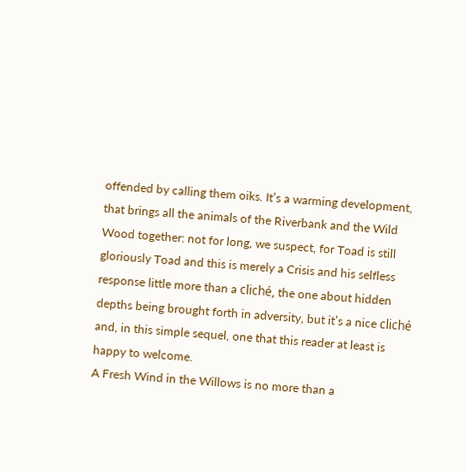offended by calling them oiks. It’s a warming development, that brings all the animals of the Riverbank and the Wild Wood together: not for long, we suspect, for Toad is still gloriously Toad and this is merely a Crisis and his selfless response little more than a cliché, the one about hidden depths being brought forth in adversity, but it’s a nice cliché and, in this simple sequel, one that this reader at least is happy to welcome.
A Fresh Wind in the Willows is no more than a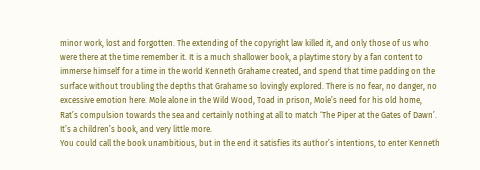minor work, lost and forgotten. The extending of the copyright law killed it, and only those of us who were there at the time remember it. It is a much shallower book, a playtime story by a fan content to immerse himself for a time in the world Kenneth Grahame created, and spend that time padding on the surface without troubling the depths that Grahame so lovingly explored. There is no fear, no danger, no excessive emotion here. Mole alone in the Wild Wood, Toad in prison, Mole’s need for his old home, Rat’s compulsion towards the sea and certainly nothing at all to match ‘The Piper at the Gates of Dawn’. It’s a children’s book, and very little more.
You could call the book unambitious, but in the end it satisfies its author’s intentions, to enter Kenneth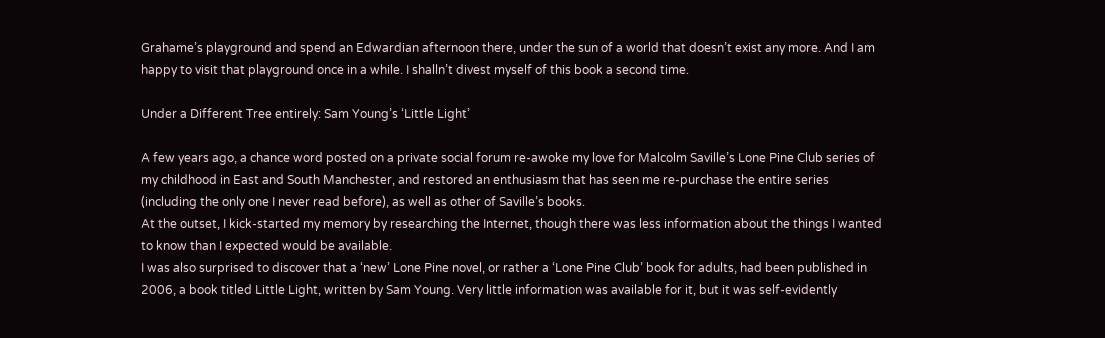Grahame’s playground and spend an Edwardian afternoon there, under the sun of a world that doesn’t exist any more. And I am happy to visit that playground once in a while. I shalln’t divest myself of this book a second time.

Under a Different Tree entirely: Sam Young’s ‘Little Light’

A few years ago, a chance word posted on a private social forum re-awoke my love for Malcolm Saville’s Lone Pine Club series of my childhood in East and South Manchester, and restored an enthusiasm that has seen me re-purchase the entire series (including the only one I never read before), as well as other of Saville’s books.
At the outset, I kick-started my memory by researching the Internet, though there was less information about the things I wanted to know than I expected would be available.
I was also surprised to discover that a ‘new’ Lone Pine novel, or rather a ‘Lone Pine Club’ book for adults, had been published in 2006, a book titled Little Light, written by Sam Young. Very little information was available for it, but it was self-evidently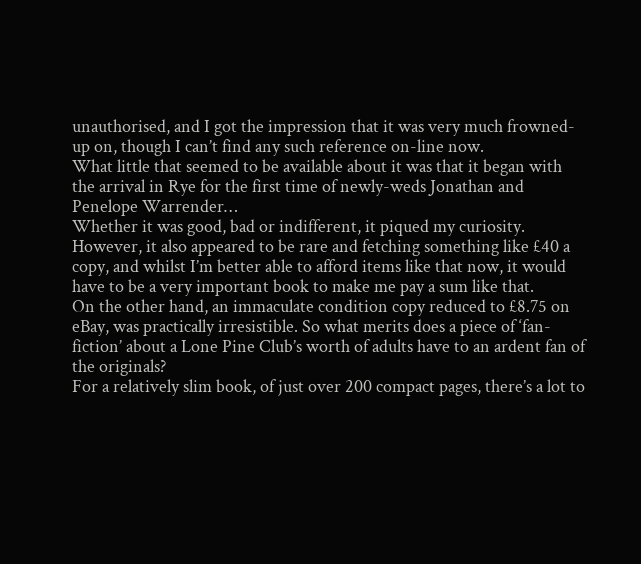unauthorised, and I got the impression that it was very much frowned-up on, though I can’t find any such reference on-line now.
What little that seemed to be available about it was that it began with the arrival in Rye for the first time of newly-weds Jonathan and Penelope Warrender…
Whether it was good, bad or indifferent, it piqued my curiosity. However, it also appeared to be rare and fetching something like £40 a copy, and whilst I’m better able to afford items like that now, it would have to be a very important book to make me pay a sum like that.
On the other hand, an immaculate condition copy reduced to £8.75 on eBay, was practically irresistible. So what merits does a piece of ‘fan-fiction’ about a Lone Pine Club’s worth of adults have to an ardent fan of the originals?
For a relatively slim book, of just over 200 compact pages, there’s a lot to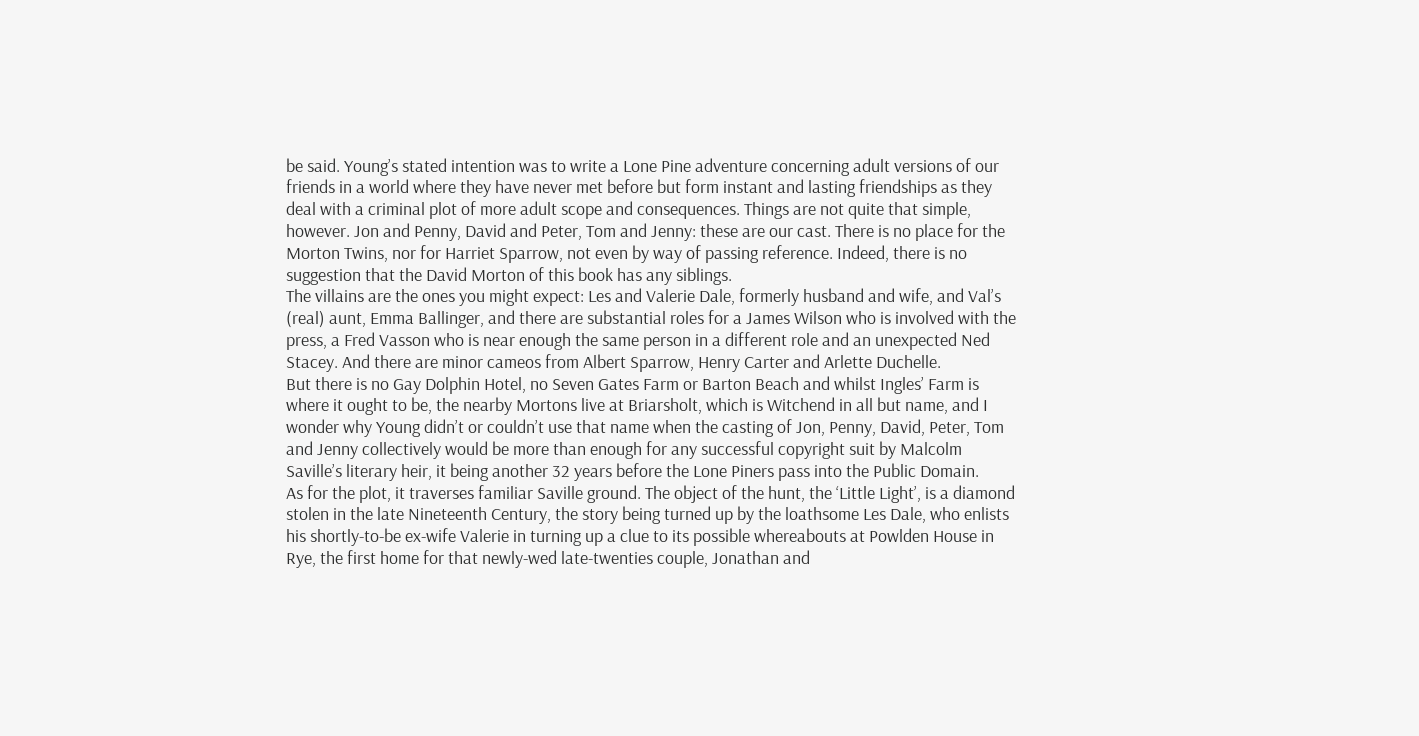be said. Young’s stated intention was to write a Lone Pine adventure concerning adult versions of our friends in a world where they have never met before but form instant and lasting friendships as they deal with a criminal plot of more adult scope and consequences. Things are not quite that simple, however. Jon and Penny, David and Peter, Tom and Jenny: these are our cast. There is no place for the Morton Twins, nor for Harriet Sparrow, not even by way of passing reference. Indeed, there is no suggestion that the David Morton of this book has any siblings.
The villains are the ones you might expect: Les and Valerie Dale, formerly husband and wife, and Val’s (real) aunt, Emma Ballinger, and there are substantial roles for a James Wilson who is involved with the press, a Fred Vasson who is near enough the same person in a different role and an unexpected Ned Stacey. And there are minor cameos from Albert Sparrow, Henry Carter and Arlette Duchelle.
But there is no Gay Dolphin Hotel, no Seven Gates Farm or Barton Beach and whilst Ingles’ Farm is where it ought to be, the nearby Mortons live at Briarsholt, which is Witchend in all but name, and I wonder why Young didn’t or couldn’t use that name when the casting of Jon, Penny, David, Peter, Tom and Jenny collectively would be more than enough for any successful copyright suit by Malcolm Saville’s literary heir, it being another 32 years before the Lone Piners pass into the Public Domain.
As for the plot, it traverses familiar Saville ground. The object of the hunt, the ‘Little Light’, is a diamond stolen in the late Nineteenth Century, the story being turned up by the loathsome Les Dale, who enlists his shortly-to-be ex-wife Valerie in turning up a clue to its possible whereabouts at Powlden House in Rye, the first home for that newly-wed late-twenties couple, Jonathan and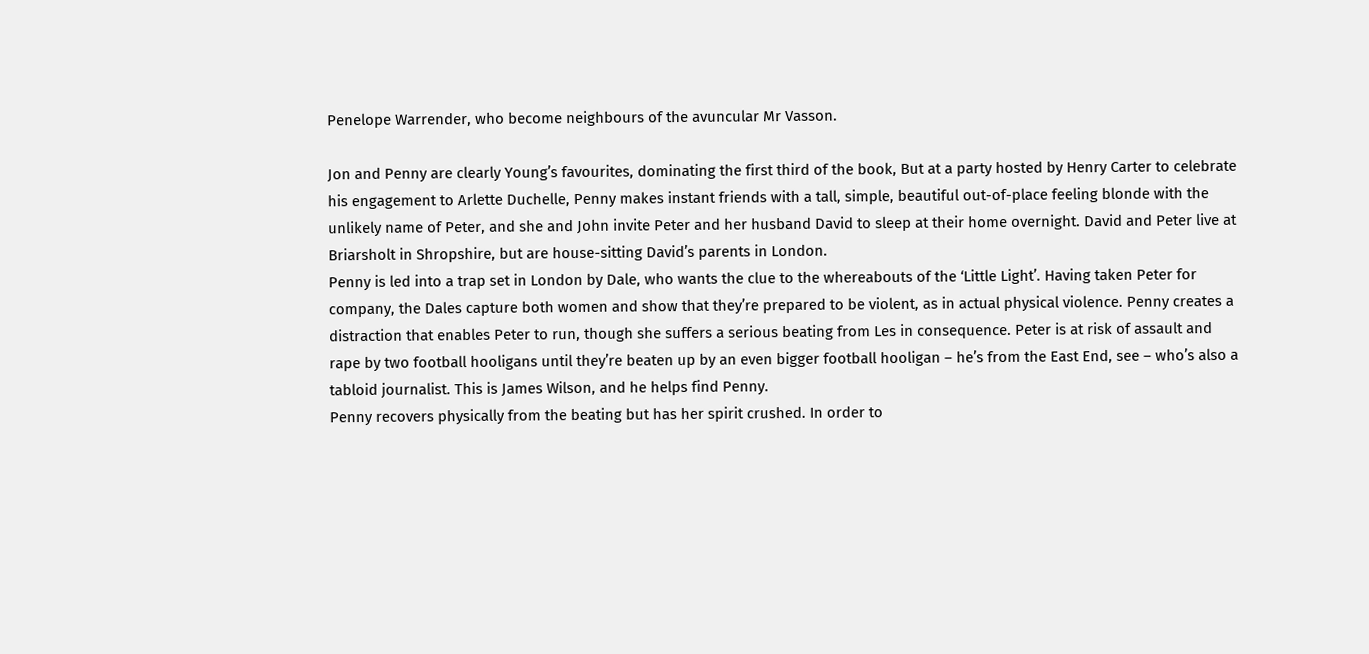Penelope Warrender, who become neighbours of the avuncular Mr Vasson.

Jon and Penny are clearly Young’s favourites, dominating the first third of the book, But at a party hosted by Henry Carter to celebrate his engagement to Arlette Duchelle, Penny makes instant friends with a tall, simple, beautiful out-of-place feeling blonde with the unlikely name of Peter, and she and John invite Peter and her husband David to sleep at their home overnight. David and Peter live at Briarsholt in Shropshire, but are house-sitting David’s parents in London.
Penny is led into a trap set in London by Dale, who wants the clue to the whereabouts of the ‘Little Light’. Having taken Peter for company, the Dales capture both women and show that they’re prepared to be violent, as in actual physical violence. Penny creates a distraction that enables Peter to run, though she suffers a serious beating from Les in consequence. Peter is at risk of assault and rape by two football hooligans until they’re beaten up by an even bigger football hooligan – he’s from the East End, see – who’s also a tabloid journalist. This is James Wilson, and he helps find Penny.
Penny recovers physically from the beating but has her spirit crushed. In order to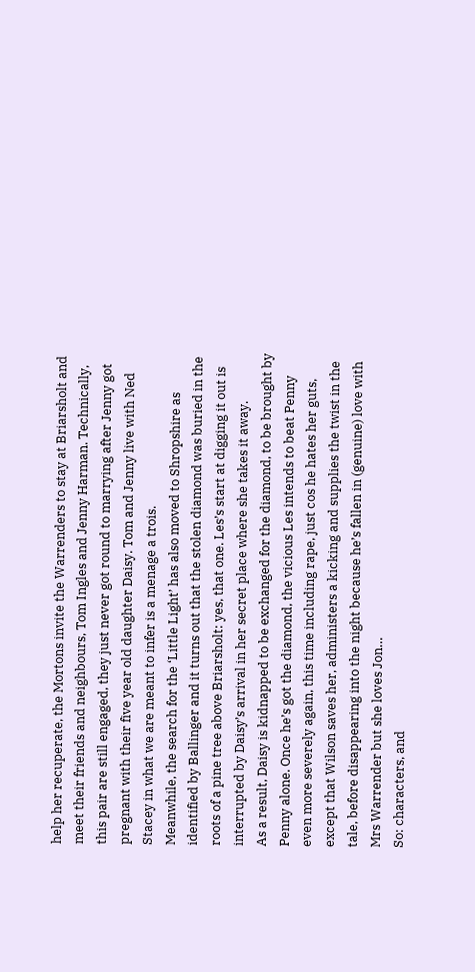help her recuperate, the Mortons invite the Warrenders to stay at Briarsholt and meet their friends and neighbours, Tom Ingles and Jenny Harman. Technically, this pair are still engaged, they just never got round to marrying after Jenny got pregnant with their five year old daughter Daisy. Tom and Jenny live with Ned Stacey in what we are meant to infer is a menage a trois.
Meanwhile, the search for the ‘Little Light’ has also moved to Shropshire as identified by Ballinger and it turns out that the stolen diamond was buried in the roots of a pine tree above Briarsholt: yes, that one. Les’s start at digging it out is interrupted by Daisy’s arrival in her secret place where she takes it away.
As a result, Daisy is kidnapped to be exchanged for the diamond, to be brought by Penny alone. Once he’s got the diamond, the vicious Les intends to beat Penny even more severely again, this time including rape, just cos he hates her guts, except that Wilson saves her, administers a kicking and supplies the twist in the tale, before disappearing into the night because he’s fallen in (genuine) love with Mrs Warrender but she loves Jon…
So: characters, and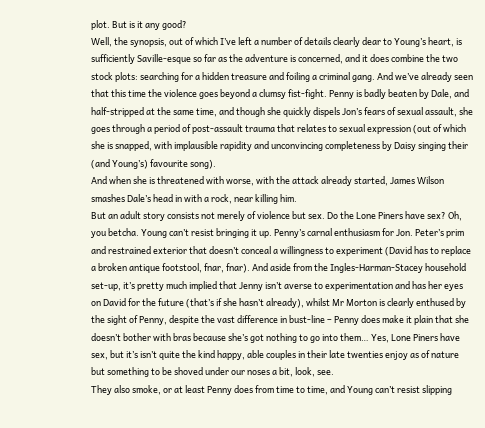plot. But is it any good?
Well, the synopsis, out of which I’ve left a number of details clearly dear to Young’s heart, is sufficiently Saville-esque so far as the adventure is concerned, and it does combine the two stock plots: searching for a hidden treasure and foiling a criminal gang. And we’ve already seen that this time the violence goes beyond a clumsy fist-fight. Penny is badly beaten by Dale, and half-stripped at the same time, and though she quickly dispels Jon’s fears of sexual assault, she goes through a period of post-assault trauma that relates to sexual expression (out of which she is snapped, with implausible rapidity and unconvincing completeness by Daisy singing their (and Young’s) favourite song).
And when she is threatened with worse, with the attack already started, James Wilson smashes Dale’s head in with a rock, near killing him.
But an adult story consists not merely of violence but sex. Do the Lone Piners have sex? Oh, you betcha. Young can’t resist bringing it up. Penny’s carnal enthusiasm for Jon. Peter’s prim and restrained exterior that doesn’t conceal a willingness to experiment (David has to replace a broken antique footstool, fnar, fnar). And aside from the Ingles-Harman-Stacey household set-up, it’s pretty much implied that Jenny isn’t averse to experimentation and has her eyes on David for the future (that’s if she hasn’t already), whilst Mr Morton is clearly enthused by the sight of Penny, despite the vast difference in bust-line – Penny does make it plain that she doesn’t bother with bras because she’s got nothing to go into them… Yes, Lone Piners have sex, but it’s isn’t quite the kind happy, able couples in their late twenties enjoy as of nature but something to be shoved under our noses a bit, look, see.
They also smoke, or at least Penny does from time to time, and Young can’t resist slipping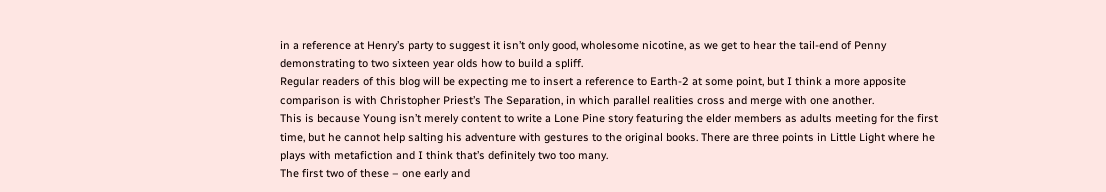in a reference at Henry’s party to suggest it isn’t only good, wholesome nicotine, as we get to hear the tail-end of Penny demonstrating to two sixteen year olds how to build a spliff.
Regular readers of this blog will be expecting me to insert a reference to Earth-2 at some point, but I think a more apposite comparison is with Christopher Priest’s The Separation, in which parallel realities cross and merge with one another.
This is because Young isn’t merely content to write a Lone Pine story featuring the elder members as adults meeting for the first time, but he cannot help salting his adventure with gestures to the original books. There are three points in Little Light where he plays with metafiction and I think that’s definitely two too many.
The first two of these – one early and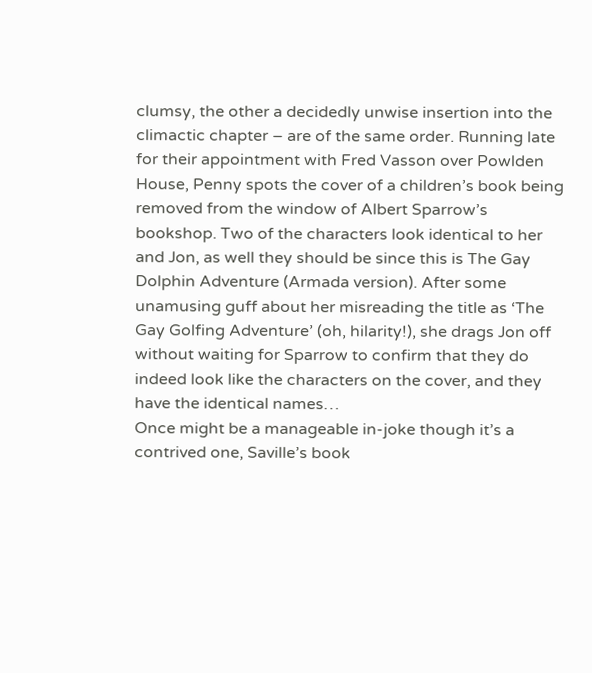clumsy, the other a decidedly unwise insertion into the climactic chapter – are of the same order. Running late for their appointment with Fred Vasson over Powlden House, Penny spots the cover of a children’s book being removed from the window of Albert Sparrow’s bookshop. Two of the characters look identical to her and Jon, as well they should be since this is The Gay Dolphin Adventure (Armada version). After some unamusing guff about her misreading the title as ‘The Gay Golfing Adventure’ (oh, hilarity!), she drags Jon off without waiting for Sparrow to confirm that they do indeed look like the characters on the cover, and they have the identical names…
Once might be a manageable in-joke though it’s a contrived one, Saville’s book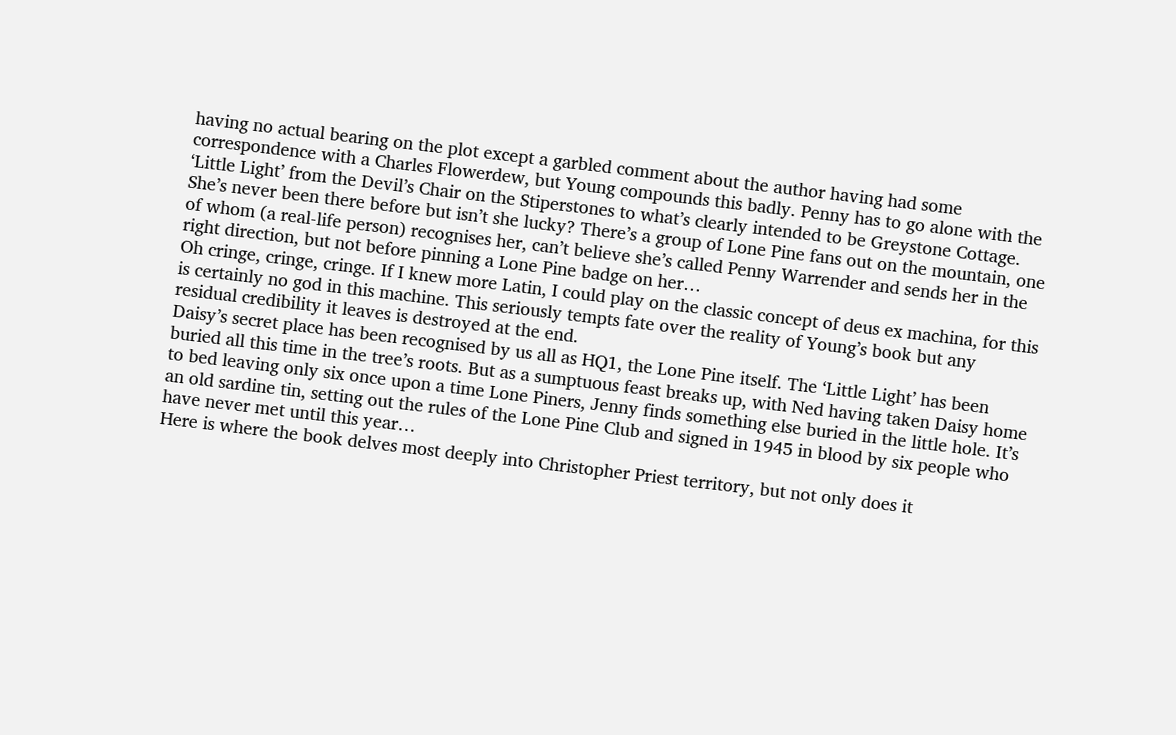having no actual bearing on the plot except a garbled comment about the author having had some correspondence with a Charles Flowerdew, but Young compounds this badly. Penny has to go alone with the ‘Little Light’ from the Devil’s Chair on the Stiperstones to what’s clearly intended to be Greystone Cottage. She’s never been there before but isn’t she lucky? There’s a group of Lone Pine fans out on the mountain, one of whom (a real-life person) recognises her, can’t believe she’s called Penny Warrender and sends her in the right direction, but not before pinning a Lone Pine badge on her…
Oh cringe, cringe, cringe. If I knew more Latin, I could play on the classic concept of deus ex machina, for this is certainly no god in this machine. This seriously tempts fate over the reality of Young’s book but any residual credibility it leaves is destroyed at the end.
Daisy’s secret place has been recognised by us all as HQ1, the Lone Pine itself. The ‘Little Light’ has been buried all this time in the tree’s roots. But as a sumptuous feast breaks up, with Ned having taken Daisy home to bed leaving only six once upon a time Lone Piners, Jenny finds something else buried in the little hole. It’s an old sardine tin, setting out the rules of the Lone Pine Club and signed in 1945 in blood by six people who have never met until this year…
Here is where the book delves most deeply into Christopher Priest territory, but not only does it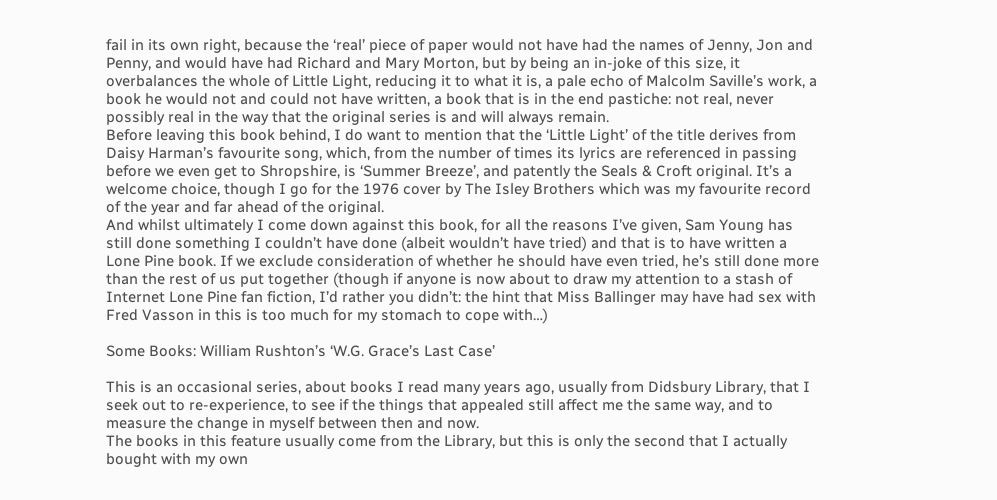fail in its own right, because the ‘real’ piece of paper would not have had the names of Jenny, Jon and Penny, and would have had Richard and Mary Morton, but by being an in-joke of this size, it overbalances the whole of Little Light, reducing it to what it is, a pale echo of Malcolm Saville’s work, a book he would not and could not have written, a book that is in the end pastiche: not real, never possibly real in the way that the original series is and will always remain.
Before leaving this book behind, I do want to mention that the ‘Little Light’ of the title derives from Daisy Harman’s favourite song, which, from the number of times its lyrics are referenced in passing before we even get to Shropshire, is ‘Summer Breeze’, and patently the Seals & Croft original. It’s a welcome choice, though I go for the 1976 cover by The Isley Brothers which was my favourite record of the year and far ahead of the original.
And whilst ultimately I come down against this book, for all the reasons I’ve given, Sam Young has still done something I couldn’t have done (albeit wouldn’t have tried) and that is to have written a Lone Pine book. If we exclude consideration of whether he should have even tried, he’s still done more than the rest of us put together (though if anyone is now about to draw my attention to a stash of Internet Lone Pine fan fiction, I’d rather you didn’t: the hint that Miss Ballinger may have had sex with Fred Vasson in this is too much for my stomach to cope with…)

Some Books: William Rushton’s ‘W.G. Grace’s Last Case’

This is an occasional series, about books I read many years ago, usually from Didsbury Library, that I seek out to re-experience, to see if the things that appealed still affect me the same way, and to measure the change in myself between then and now.
The books in this feature usually come from the Library, but this is only the second that I actually bought with my own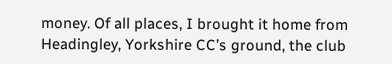money. Of all places, I brought it home from Headingley, Yorkshire CC’s ground, the club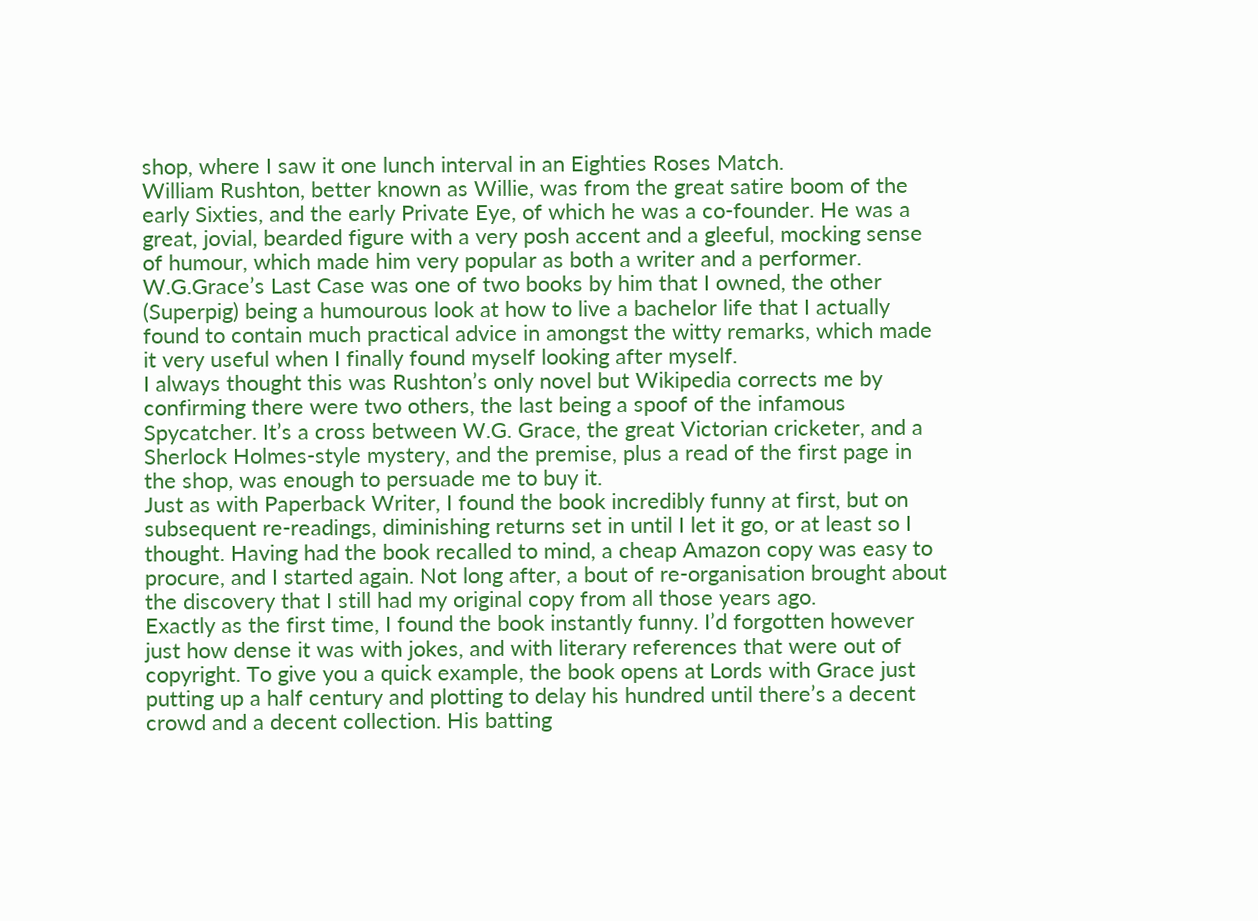shop, where I saw it one lunch interval in an Eighties Roses Match.
William Rushton, better known as Willie, was from the great satire boom of the early Sixties, and the early Private Eye, of which he was a co-founder. He was a great, jovial, bearded figure with a very posh accent and a gleeful, mocking sense of humour, which made him very popular as both a writer and a performer. W.G.Grace’s Last Case was one of two books by him that I owned, the other (Superpig) being a humourous look at how to live a bachelor life that I actually found to contain much practical advice in amongst the witty remarks, which made it very useful when I finally found myself looking after myself.
I always thought this was Rushton’s only novel but Wikipedia corrects me by confirming there were two others, the last being a spoof of the infamous Spycatcher. It’s a cross between W.G. Grace, the great Victorian cricketer, and a Sherlock Holmes-style mystery, and the premise, plus a read of the first page in the shop, was enough to persuade me to buy it.
Just as with Paperback Writer, I found the book incredibly funny at first, but on subsequent re-readings, diminishing returns set in until I let it go, or at least so I thought. Having had the book recalled to mind, a cheap Amazon copy was easy to procure, and I started again. Not long after, a bout of re-organisation brought about the discovery that I still had my original copy from all those years ago.
Exactly as the first time, I found the book instantly funny. I’d forgotten however just how dense it was with jokes, and with literary references that were out of copyright. To give you a quick example, the book opens at Lords with Grace just putting up a half century and plotting to delay his hundred until there’s a decent crowd and a decent collection. His batting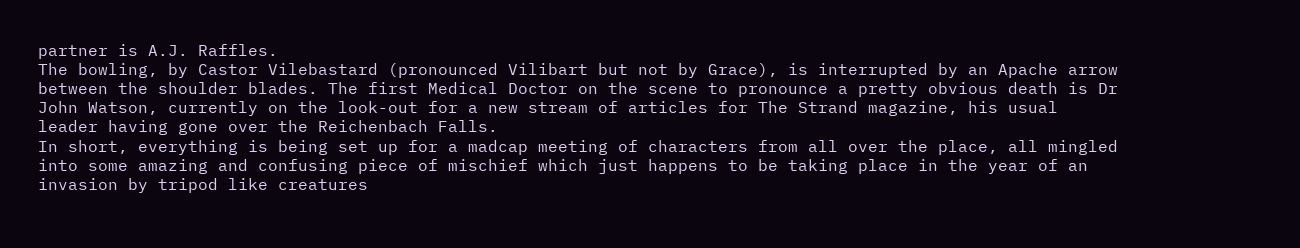partner is A.J. Raffles.
The bowling, by Castor Vilebastard (pronounced Vilibart but not by Grace), is interrupted by an Apache arrow between the shoulder blades. The first Medical Doctor on the scene to pronounce a pretty obvious death is Dr John Watson, currently on the look-out for a new stream of articles for The Strand magazine, his usual leader having gone over the Reichenbach Falls.
In short, everything is being set up for a madcap meeting of characters from all over the place, all mingled into some amazing and confusing piece of mischief which just happens to be taking place in the year of an invasion by tripod like creatures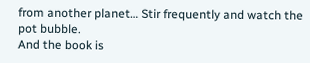from another planet… Stir frequently and watch the pot bubble.
And the book is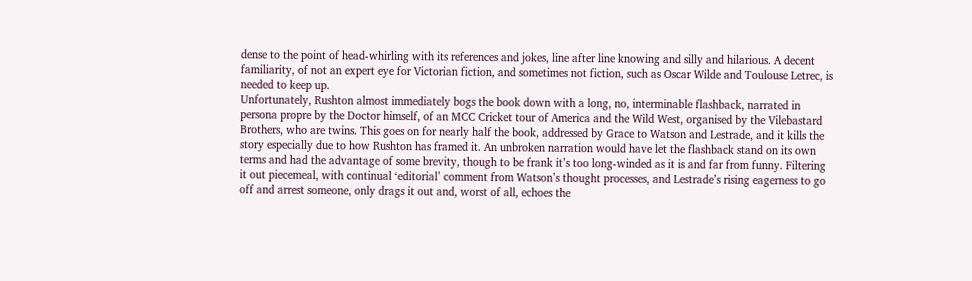dense to the point of head-whirling with its references and jokes, line after line knowing and silly and hilarious. A decent familiarity, of not an expert eye for Victorian fiction, and sometimes not fiction, such as Oscar Wilde and Toulouse Letrec, is needed to keep up.
Unfortunately, Rushton almost immediately bogs the book down with a long, no, interminable flashback, narrated in persona propre by the Doctor himself, of an MCC Cricket tour of America and the Wild West, organised by the Vilebastard Brothers, who are twins. This goes on for nearly half the book, addressed by Grace to Watson and Lestrade, and it kills the story especially due to how Rushton has framed it. An unbroken narration would have let the flashback stand on its own terms and had the advantage of some brevity, though to be frank it’s too long-winded as it is and far from funny. Filtering it out piecemeal, with continual ‘editorial’ comment from Watson’s thought processes, and Lestrade’s rising eagerness to go off and arrest someone, only drags it out and, worst of all, echoes the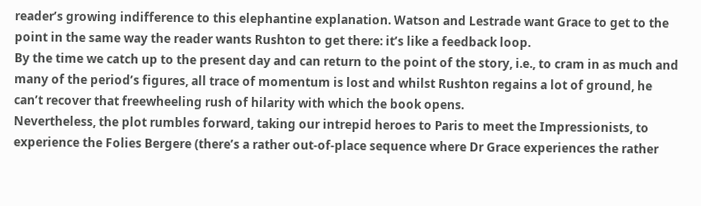reader’s growing indifference to this elephantine explanation. Watson and Lestrade want Grace to get to the point in the same way the reader wants Rushton to get there: it’s like a feedback loop.
By the time we catch up to the present day and can return to the point of the story, i.e., to cram in as much and many of the period’s figures, all trace of momentum is lost and whilst Rushton regains a lot of ground, he can’t recover that freewheeling rush of hilarity with which the book opens.
Nevertheless, the plot rumbles forward, taking our intrepid heroes to Paris to meet the Impressionists, to experience the Folies Bergere (there’s a rather out-of-place sequence where Dr Grace experiences the rather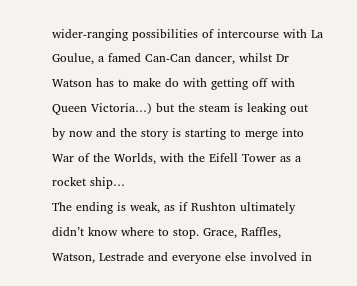wider-ranging possibilities of intercourse with La Goulue, a famed Can-Can dancer, whilst Dr Watson has to make do with getting off with Queen Victoria…) but the steam is leaking out by now and the story is starting to merge into War of the Worlds, with the Eifell Tower as a rocket ship…
The ending is weak, as if Rushton ultimately didn’t know where to stop. Grace, Raffles, Watson, Lestrade and everyone else involved in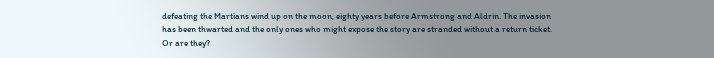defeating the Martians wind up on the moon, eighty years before Armstrong and Aldrin. The invasion has been thwarted and the only ones who might expose the story are stranded without a return ticket. Or are they?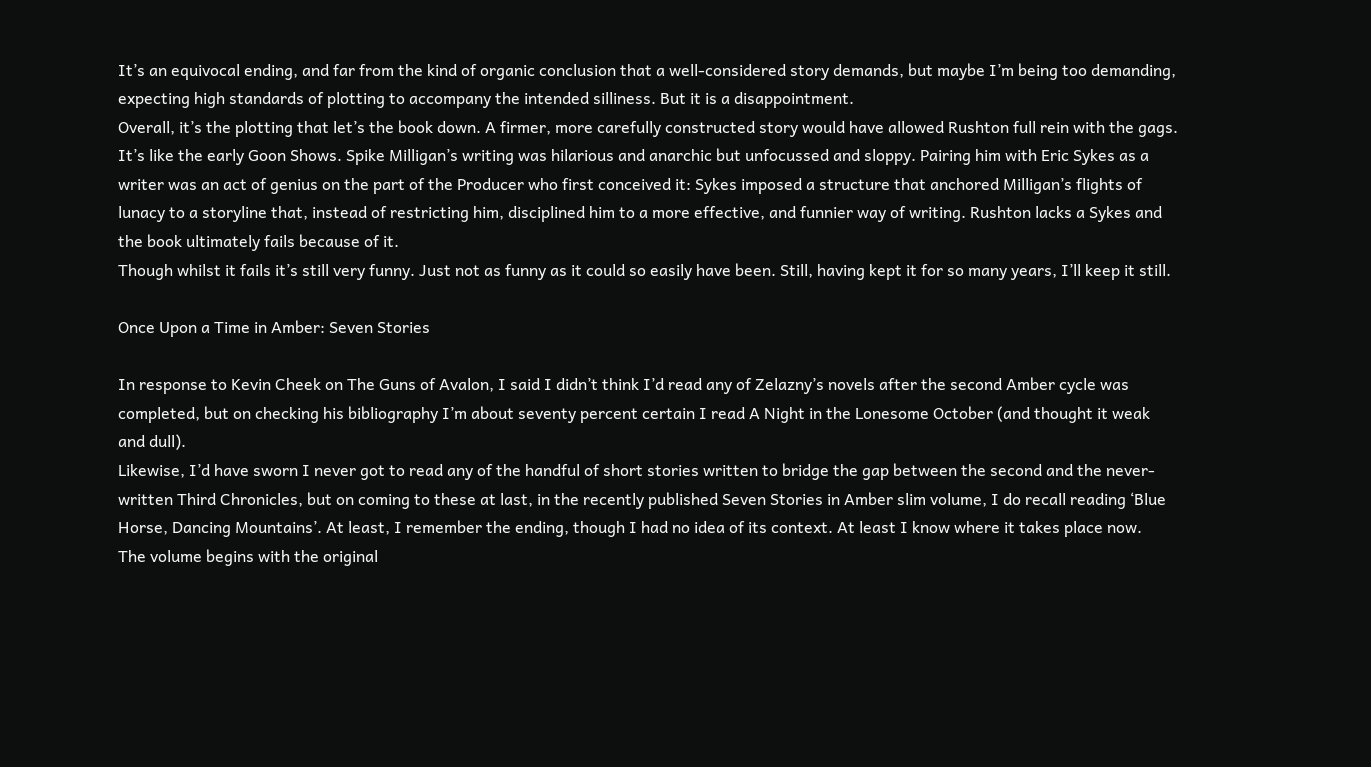It’s an equivocal ending, and far from the kind of organic conclusion that a well-considered story demands, but maybe I’m being too demanding, expecting high standards of plotting to accompany the intended silliness. But it is a disappointment.
Overall, it’s the plotting that let’s the book down. A firmer, more carefully constructed story would have allowed Rushton full rein with the gags. It’s like the early Goon Shows. Spike Milligan’s writing was hilarious and anarchic but unfocussed and sloppy. Pairing him with Eric Sykes as a writer was an act of genius on the part of the Producer who first conceived it: Sykes imposed a structure that anchored Milligan’s flights of lunacy to a storyline that, instead of restricting him, disciplined him to a more effective, and funnier way of writing. Rushton lacks a Sykes and the book ultimately fails because of it.
Though whilst it fails it’s still very funny. Just not as funny as it could so easily have been. Still, having kept it for so many years, I’ll keep it still.

Once Upon a Time in Amber: Seven Stories

In response to Kevin Cheek on The Guns of Avalon, I said I didn’t think I’d read any of Zelazny’s novels after the second Amber cycle was completed, but on checking his bibliography I’m about seventy percent certain I read A Night in the Lonesome October (and thought it weak and dull).
Likewise, I’d have sworn I never got to read any of the handful of short stories written to bridge the gap between the second and the never-written Third Chronicles, but on coming to these at last, in the recently published Seven Stories in Amber slim volume, I do recall reading ‘Blue Horse, Dancing Mountains’. At least, I remember the ending, though I had no idea of its context. At least I know where it takes place now.
The volume begins with the original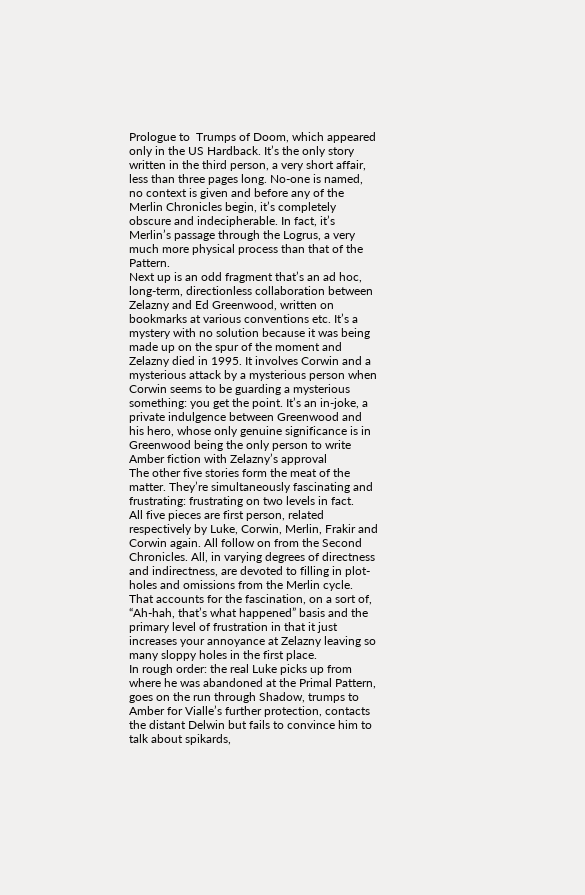Prologue to  Trumps of Doom, which appeared only in the US Hardback. It’s the only story written in the third person, a very short affair, less than three pages long. No-one is named, no context is given and before any of the Merlin Chronicles begin, it’s completely obscure and indecipherable. In fact, it’s Merlin’s passage through the Logrus, a very much more physical process than that of the Pattern.
Next up is an odd fragment that’s an ad hoc, long-term, directionless collaboration between Zelazny and Ed Greenwood, written on bookmarks at various conventions etc. It’s a mystery with no solution because it was being made up on the spur of the moment and Zelazny died in 1995. It involves Corwin and a mysterious attack by a mysterious person when Corwin seems to be guarding a mysterious something: you get the point. It’s an in-joke, a private indulgence between Greenwood and his hero, whose only genuine significance is in Greenwood being the only person to write Amber fiction with Zelazny’s approval
The other five stories form the meat of the matter. They’re simultaneously fascinating and frustrating: frustrating on two levels in fact.
All five pieces are first person, related respectively by Luke, Corwin, Merlin, Frakir and Corwin again. All follow on from the Second Chronicles. All, in varying degrees of directness and indirectness, are devoted to filling in plot-holes and omissions from the Merlin cycle. That accounts for the fascination, on a sort of, “Ah-hah, that’s what happened” basis and the primary level of frustration in that it just increases your annoyance at Zelazny leaving so many sloppy holes in the first place.
In rough order: the real Luke picks up from where he was abandoned at the Primal Pattern, goes on the run through Shadow, trumps to Amber for Vialle’s further protection, contacts the distant Delwin but fails to convince him to talk about spikards,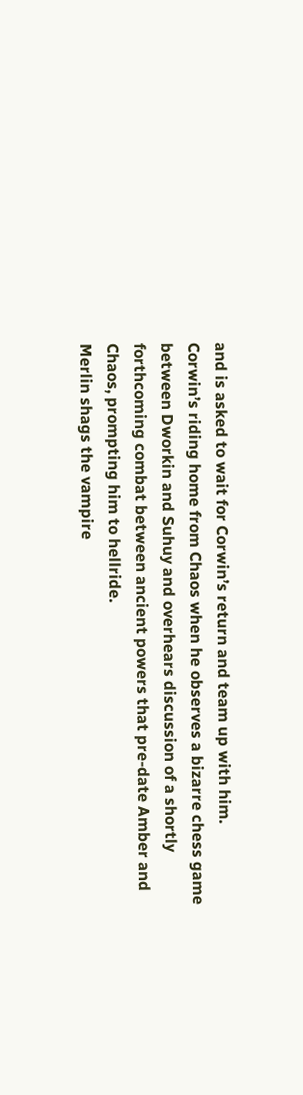and is asked to wait for Corwin’s return and team up with him.
Corwin’s riding home from Chaos when he observes a bizarre chess game between Dworkin and Suhuy and overhears discussion of a shortly forthcoming combat between ancient powers that pre-date Amber and Chaos, prompting him to hellride.
Merlin shags the vampire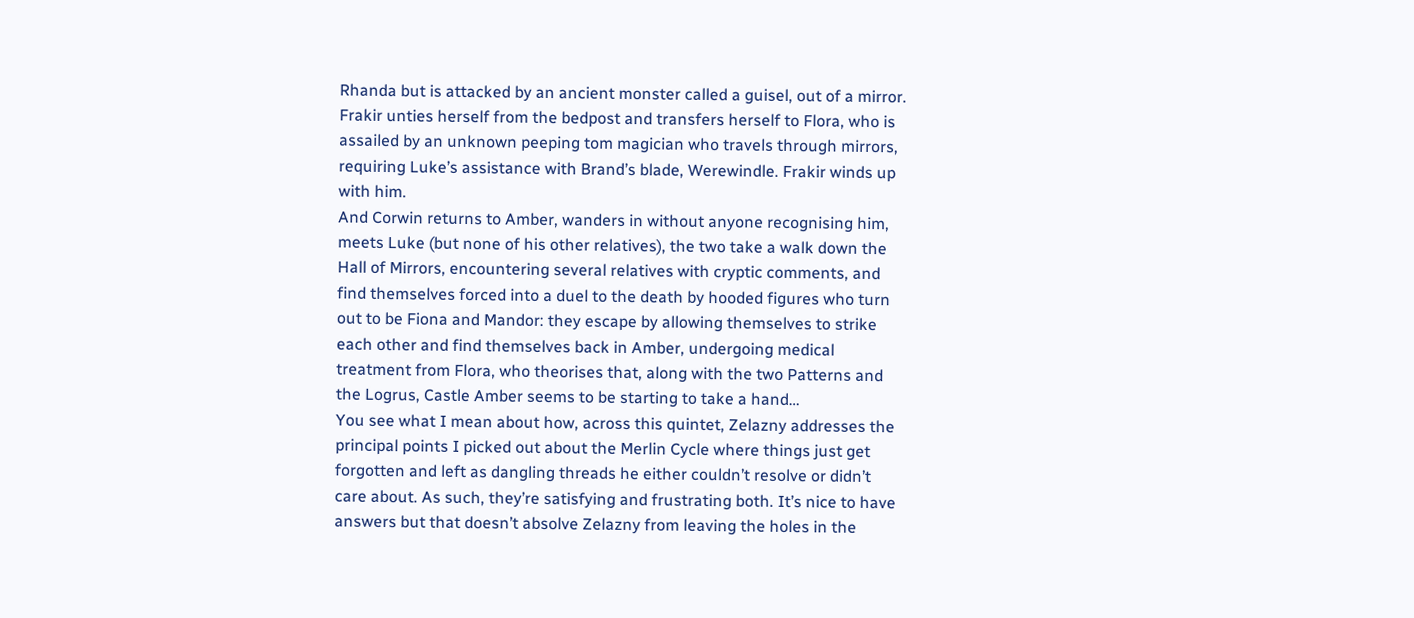Rhanda but is attacked by an ancient monster called a guisel, out of a mirror.
Frakir unties herself from the bedpost and transfers herself to Flora, who is assailed by an unknown peeping tom magician who travels through mirrors, requiring Luke’s assistance with Brand’s blade, Werewindle. Frakir winds up with him.
And Corwin returns to Amber, wanders in without anyone recognising him, meets Luke (but none of his other relatives), the two take a walk down the Hall of Mirrors, encountering several relatives with cryptic comments, and find themselves forced into a duel to the death by hooded figures who turn out to be Fiona and Mandor: they escape by allowing themselves to strike each other and find themselves back in Amber, undergoing medical treatment from Flora, who theorises that, along with the two Patterns and the Logrus, Castle Amber seems to be starting to take a hand…
You see what I mean about how, across this quintet, Zelazny addresses the principal points I picked out about the Merlin Cycle where things just get forgotten and left as dangling threads he either couldn’t resolve or didn’t care about. As such, they’re satisfying and frustrating both. It’s nice to have answers but that doesn’t absolve Zelazny from leaving the holes in the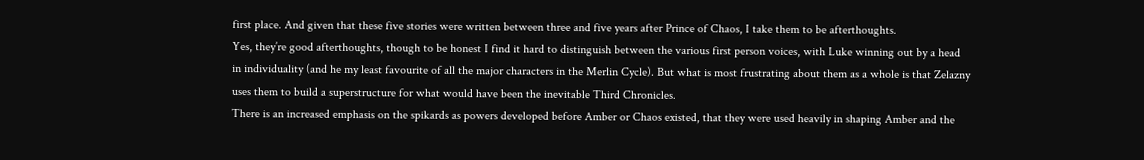first place. And given that these five stories were written between three and five years after Prince of Chaos, I take them to be afterthoughts.
Yes, they’re good afterthoughts, though to be honest I find it hard to distinguish between the various first person voices, with Luke winning out by a head in individuality (and he my least favourite of all the major characters in the Merlin Cycle). But what is most frustrating about them as a whole is that Zelazny uses them to build a superstructure for what would have been the inevitable Third Chronicles.
There is an increased emphasis on the spikards as powers developed before Amber or Chaos existed, that they were used heavily in shaping Amber and the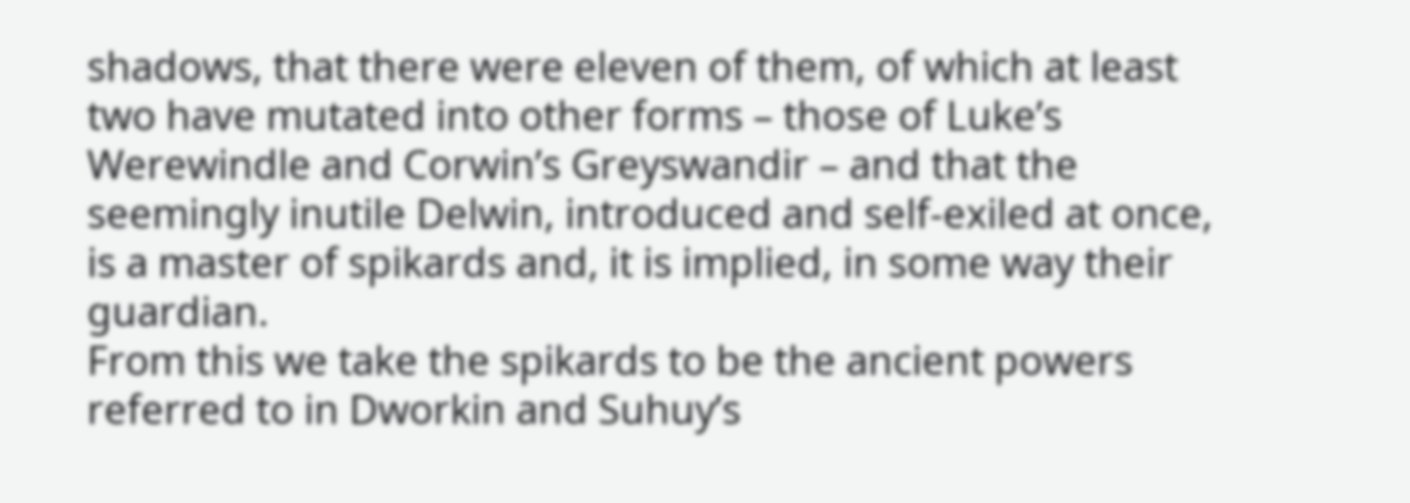shadows, that there were eleven of them, of which at least two have mutated into other forms – those of Luke’s Werewindle and Corwin’s Greyswandir – and that the seemingly inutile Delwin, introduced and self-exiled at once, is a master of spikards and, it is implied, in some way their guardian.
From this we take the spikards to be the ancient powers referred to in Dworkin and Suhuy’s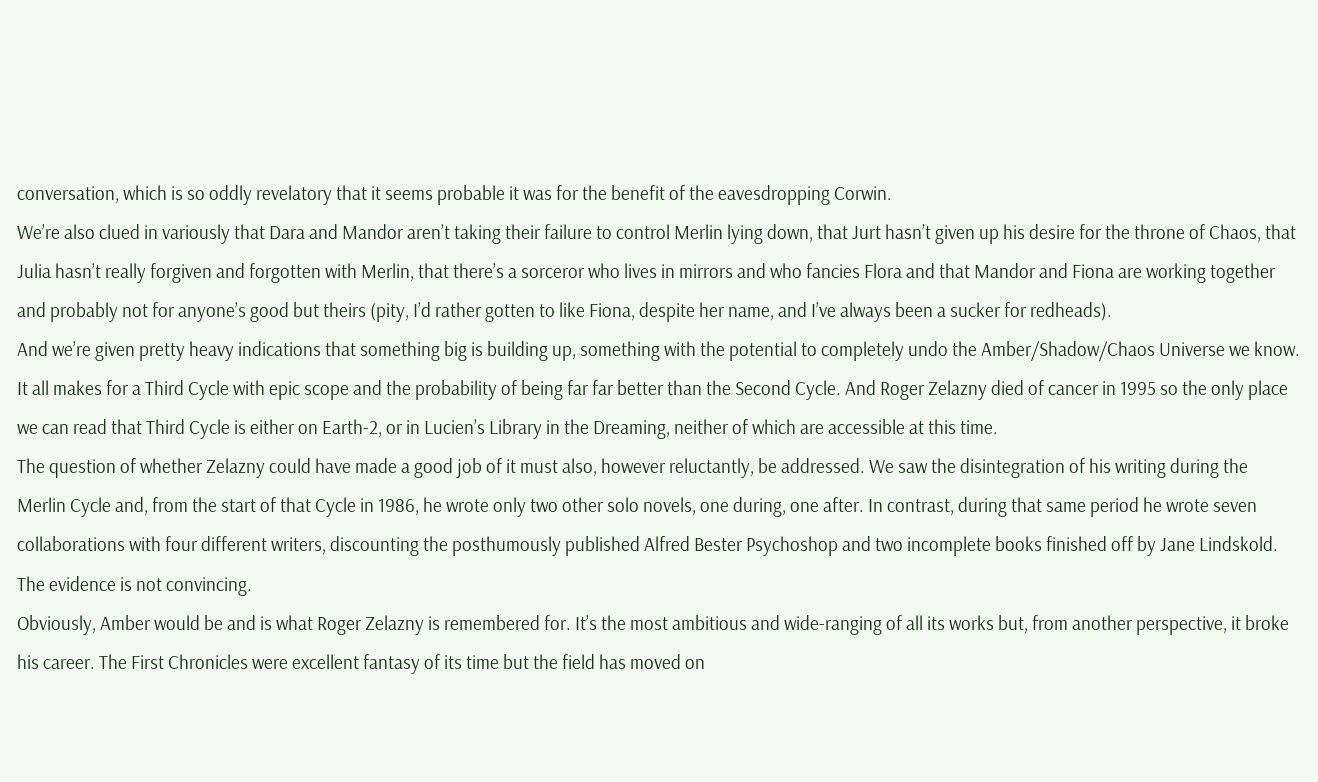conversation, which is so oddly revelatory that it seems probable it was for the benefit of the eavesdropping Corwin.
We’re also clued in variously that Dara and Mandor aren’t taking their failure to control Merlin lying down, that Jurt hasn’t given up his desire for the throne of Chaos, that Julia hasn’t really forgiven and forgotten with Merlin, that there’s a sorceror who lives in mirrors and who fancies Flora and that Mandor and Fiona are working together and probably not for anyone’s good but theirs (pity, I’d rather gotten to like Fiona, despite her name, and I’ve always been a sucker for redheads).
And we’re given pretty heavy indications that something big is building up, something with the potential to completely undo the Amber/Shadow/Chaos Universe we know.
It all makes for a Third Cycle with epic scope and the probability of being far far better than the Second Cycle. And Roger Zelazny died of cancer in 1995 so the only place we can read that Third Cycle is either on Earth-2, or in Lucien’s Library in the Dreaming, neither of which are accessible at this time.
The question of whether Zelazny could have made a good job of it must also, however reluctantly, be addressed. We saw the disintegration of his writing during the Merlin Cycle and, from the start of that Cycle in 1986, he wrote only two other solo novels, one during, one after. In contrast, during that same period he wrote seven collaborations with four different writers, discounting the posthumously published Alfred Bester Psychoshop and two incomplete books finished off by Jane Lindskold. The evidence is not convincing.
Obviously, Amber would be and is what Roger Zelazny is remembered for. It’s the most ambitious and wide-ranging of all its works but, from another perspective, it broke his career. The First Chronicles were excellent fantasy of its time but the field has moved on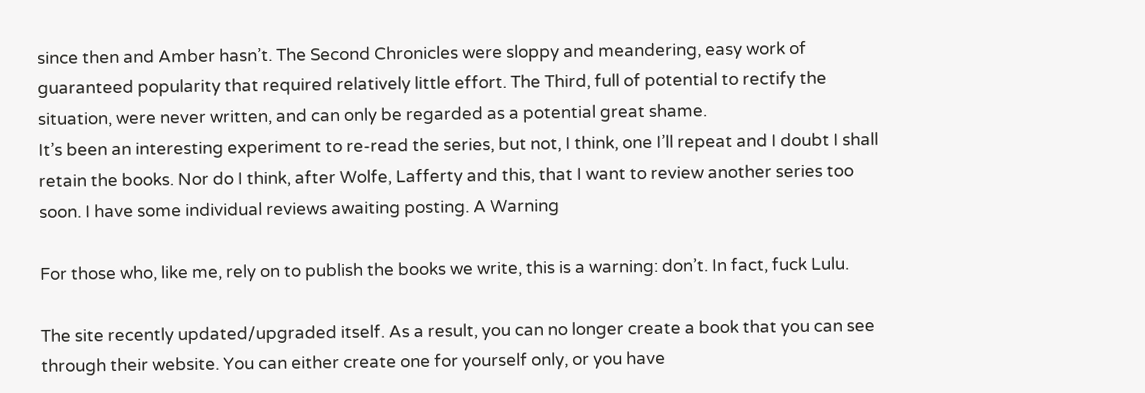since then and Amber hasn’t. The Second Chronicles were sloppy and meandering, easy work of guaranteed popularity that required relatively little effort. The Third, full of potential to rectify the situation, were never written, and can only be regarded as a potential great shame.
It’s been an interesting experiment to re-read the series, but not, I think, one I’ll repeat and I doubt I shall retain the books. Nor do I think, after Wolfe, Lafferty and this, that I want to review another series too soon. I have some individual reviews awaiting posting. A Warning

For those who, like me, rely on to publish the books we write, this is a warning: don’t. In fact, fuck Lulu.

The site recently updated/upgraded itself. As a result, you can no longer create a book that you can see through their website. You can either create one for yourself only, or you have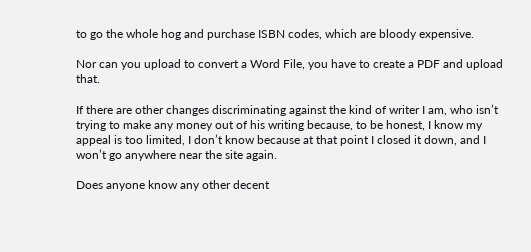to go the whole hog and purchase ISBN codes, which are bloody expensive.

Nor can you upload to convert a Word File, you have to create a PDF and upload that.

If there are other changes discriminating against the kind of writer I am, who isn’t trying to make any money out of his writing because, to be honest, I know my appeal is too limited, I don’t know because at that point I closed it down, and I won’t go anywhere near the site again.

Does anyone know any other decent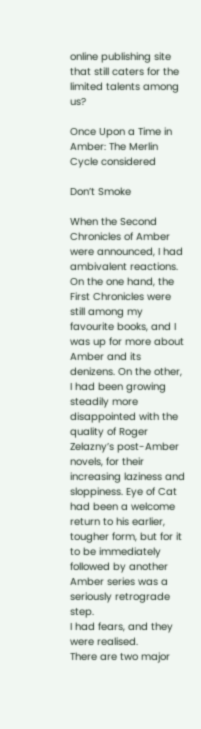online publishing site that still caters for the limited talents among us?

Once Upon a Time in Amber: The Merlin Cycle considered

Don’t Smoke

When the Second Chronicles of Amber were announced, I had ambivalent reactions. On the one hand, the First Chronicles were still among my favourite books, and I was up for more about Amber and its denizens. On the other, I had been growing steadily more disappointed with the quality of Roger Zelazny’s post-Amber novels, for their increasing laziness and sloppiness. Eye of Cat had been a welcome return to his earlier, tougher form, but for it to be immediately followed by another Amber series was a seriously retrograde step.
I had fears, and they were realised.
There are two major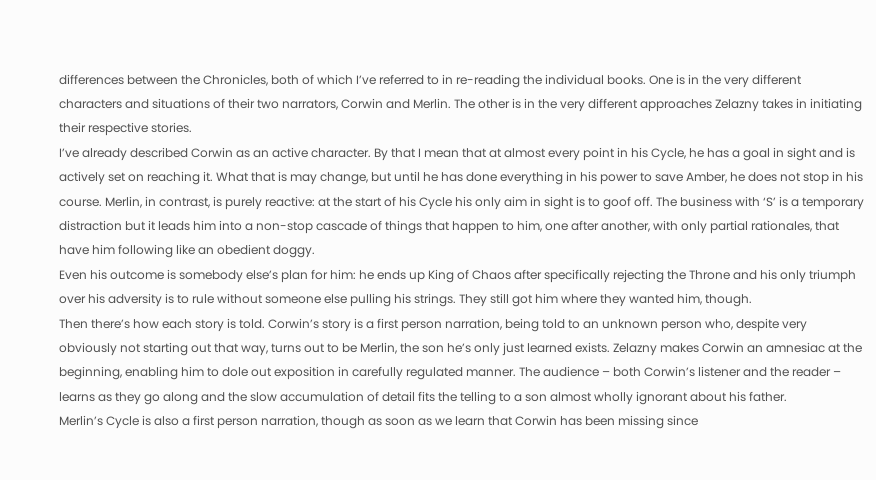differences between the Chronicles, both of which I’ve referred to in re-reading the individual books. One is in the very different characters and situations of their two narrators, Corwin and Merlin. The other is in the very different approaches Zelazny takes in initiating their respective stories.
I’ve already described Corwin as an active character. By that I mean that at almost every point in his Cycle, he has a goal in sight and is actively set on reaching it. What that is may change, but until he has done everything in his power to save Amber, he does not stop in his course. Merlin, in contrast, is purely reactive: at the start of his Cycle his only aim in sight is to goof off. The business with ‘S’ is a temporary distraction but it leads him into a non-stop cascade of things that happen to him, one after another, with only partial rationales, that have him following like an obedient doggy.
Even his outcome is somebody else’s plan for him: he ends up King of Chaos after specifically rejecting the Throne and his only triumph over his adversity is to rule without someone else pulling his strings. They still got him where they wanted him, though.
Then there’s how each story is told. Corwin’s story is a first person narration, being told to an unknown person who, despite very obviously not starting out that way, turns out to be Merlin, the son he’s only just learned exists. Zelazny makes Corwin an amnesiac at the beginning, enabling him to dole out exposition in carefully regulated manner. The audience – both Corwin’s listener and the reader – learns as they go along and the slow accumulation of detail fits the telling to a son almost wholly ignorant about his father.
Merlin’s Cycle is also a first person narration, though as soon as we learn that Corwin has been missing since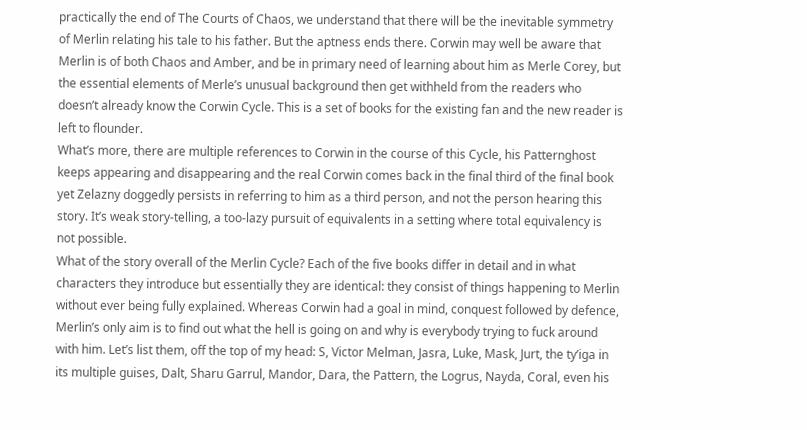practically the end of The Courts of Chaos, we understand that there will be the inevitable symmetry of Merlin relating his tale to his father. But the aptness ends there. Corwin may well be aware that Merlin is of both Chaos and Amber, and be in primary need of learning about him as Merle Corey, but the essential elements of Merle’s unusual background then get withheld from the readers who doesn’t already know the Corwin Cycle. This is a set of books for the existing fan and the new reader is left to flounder.
What’s more, there are multiple references to Corwin in the course of this Cycle, his Patternghost keeps appearing and disappearing and the real Corwin comes back in the final third of the final book yet Zelazny doggedly persists in referring to him as a third person, and not the person hearing this story. It’s weak story-telling, a too-lazy pursuit of equivalents in a setting where total equivalency is not possible.
What of the story overall of the Merlin Cycle? Each of the five books differ in detail and in what characters they introduce but essentially they are identical: they consist of things happening to Merlin without ever being fully explained. Whereas Corwin had a goal in mind, conquest followed by defence, Merlin’s only aim is to find out what the hell is going on and why is everybody trying to fuck around with him. Let’s list them, off the top of my head: S, Victor Melman, Jasra, Luke, Mask, Jurt, the ty’iga in its multiple guises, Dalt, Sharu Garrul, Mandor, Dara, the Pattern, the Logrus, Nayda, Coral, even his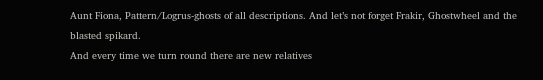Aunt Fiona, Pattern/Logrus-ghosts of all descriptions. And let’s not forget Frakir, Ghostwheel and the blasted spikard.
And every time we turn round there are new relatives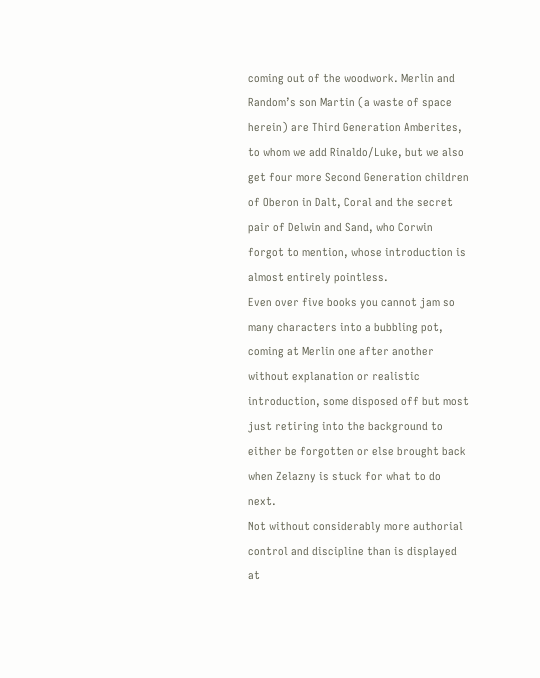coming out of the woodwork. Merlin and Random’s son Martin (a waste of space herein) are Third Generation Amberites, to whom we add Rinaldo/Luke, but we also get four more Second Generation children of Oberon in Dalt, Coral and the secret pair of Delwin and Sand, who Corwin forgot to mention, whose introduction is almost entirely pointless.
Even over five books you cannot jam so many characters into a bubbling pot, coming at Merlin one after another without explanation or realistic introduction, some disposed off but most just retiring into the background to either be forgotten or else brought back when Zelazny is stuck for what to do next.
Not without considerably more authorial control and discipline than is displayed at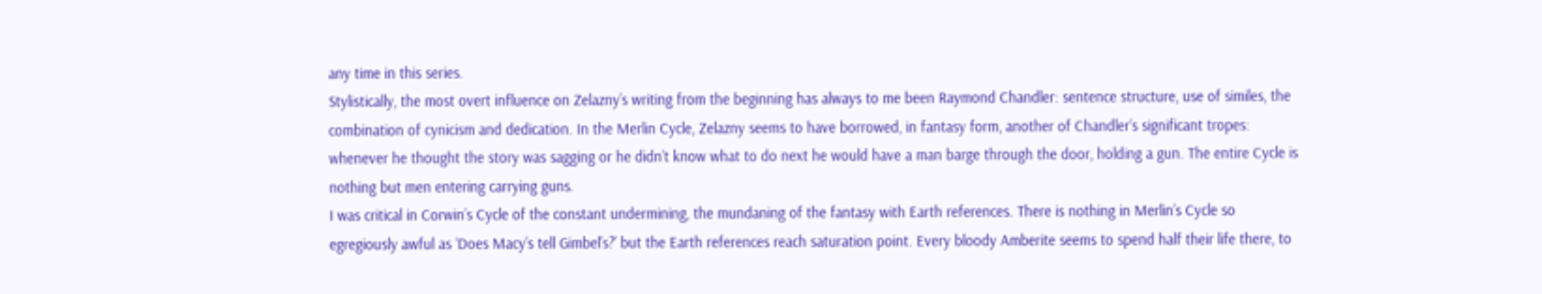any time in this series.
Stylistically, the most overt influence on Zelazny’s writing from the beginning has always to me been Raymond Chandler: sentence structure, use of similes, the combination of cynicism and dedication. In the Merlin Cycle, Zelazny seems to have borrowed, in fantasy form, another of Chandler’s significant tropes: whenever he thought the story was sagging or he didn’t know what to do next he would have a man barge through the door, holding a gun. The entire Cycle is nothing but men entering carrying guns.
I was critical in Corwin’s Cycle of the constant undermining, the mundaning of the fantasy with Earth references. There is nothing in Merlin’s Cycle so egregiously awful as ‘Does Macy’s tell Gimbel’s?’ but the Earth references reach saturation point. Every bloody Amberite seems to spend half their life there, to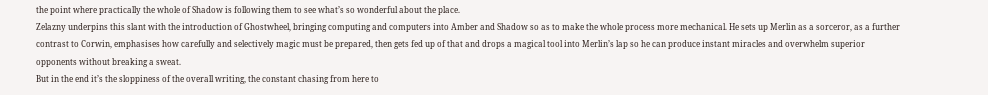the point where practically the whole of Shadow is following them to see what’s so wonderful about the place.
Zelazny underpins this slant with the introduction of Ghostwheel, bringing computing and computers into Amber and Shadow so as to make the whole process more mechanical. He sets up Merlin as a sorceror, as a further contrast to Corwin, emphasises how carefully and selectively magic must be prepared, then gets fed up of that and drops a magical tool into Merlin’s lap so he can produce instant miracles and overwhelm superior opponents without breaking a sweat.
But in the end it’s the sloppiness of the overall writing, the constant chasing from here to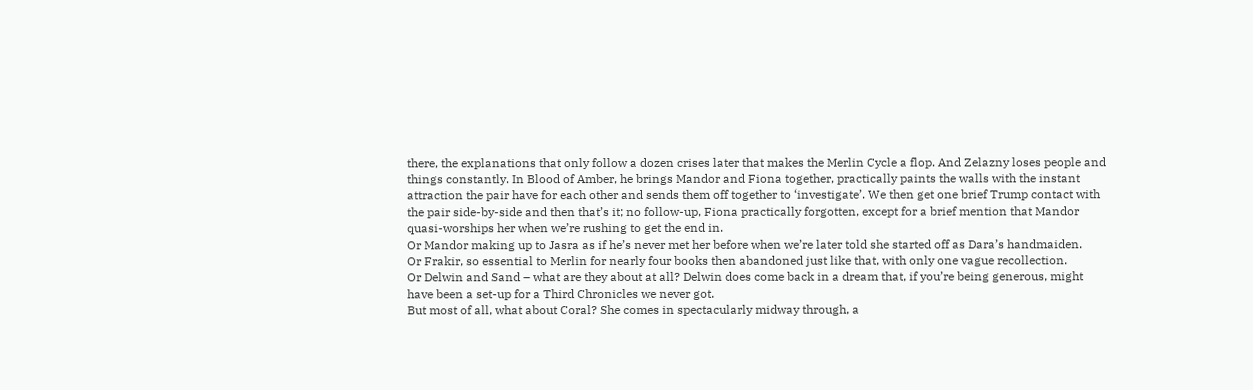there, the explanations that only follow a dozen crises later that makes the Merlin Cycle a flop. And Zelazny loses people and things constantly. In Blood of Amber, he brings Mandor and Fiona together, practically paints the walls with the instant attraction the pair have for each other and sends them off together to ‘investigate’. We then get one brief Trump contact with the pair side-by-side and then that’s it; no follow-up, Fiona practically forgotten, except for a brief mention that Mandor quasi-worships her when we’re rushing to get the end in.
Or Mandor making up to Jasra as if he’s never met her before when we’re later told she started off as Dara’s handmaiden.
Or Frakir, so essential to Merlin for nearly four books then abandoned just like that, with only one vague recollection.
Or Delwin and Sand – what are they about at all? Delwin does come back in a dream that, if you’re being generous, might have been a set-up for a Third Chronicles we never got.
But most of all, what about Coral? She comes in spectacularly midway through, a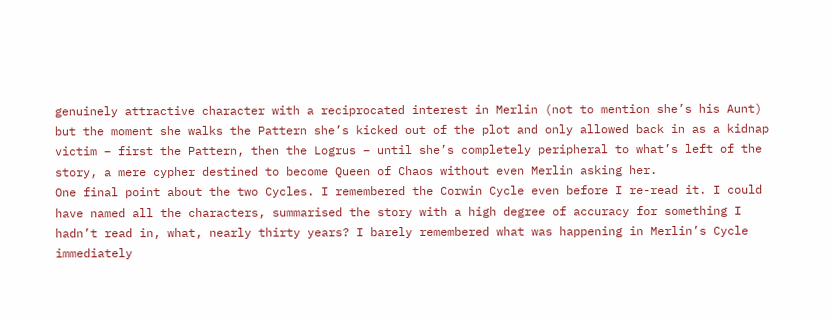genuinely attractive character with a reciprocated interest in Merlin (not to mention she’s his Aunt) but the moment she walks the Pattern she’s kicked out of the plot and only allowed back in as a kidnap victim – first the Pattern, then the Logrus – until she’s completely peripheral to what’s left of the story, a mere cypher destined to become Queen of Chaos without even Merlin asking her.
One final point about the two Cycles. I remembered the Corwin Cycle even before I re-read it. I could have named all the characters, summarised the story with a high degree of accuracy for something I hadn’t read in, what, nearly thirty years? I barely remembered what was happening in Merlin’s Cycle immediately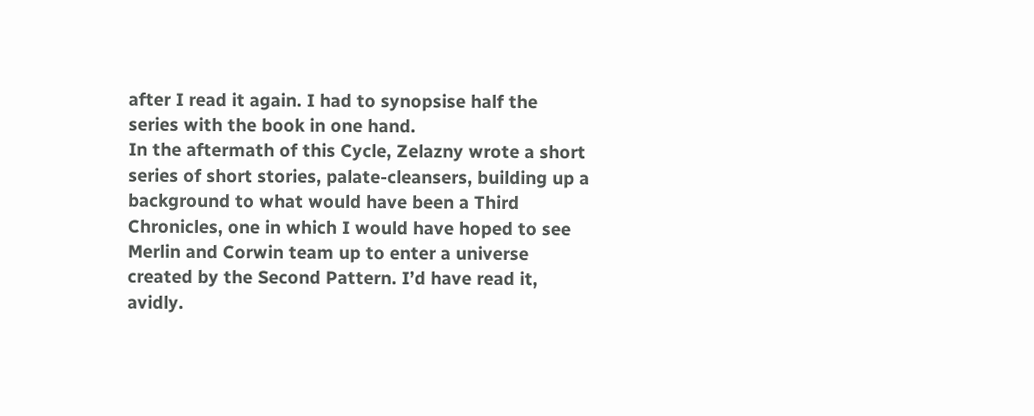after I read it again. I had to synopsise half the series with the book in one hand.
In the aftermath of this Cycle, Zelazny wrote a short series of short stories, palate-cleansers, building up a background to what would have been a Third Chronicles, one in which I would have hoped to see Merlin and Corwin team up to enter a universe created by the Second Pattern. I’d have read it, avidly.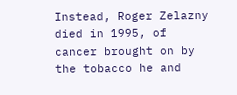Instead, Roger Zelazny died in 1995, of cancer brought on by the tobacco he and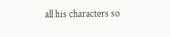all his characters so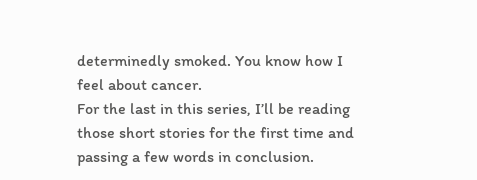determinedly smoked. You know how I feel about cancer.
For the last in this series, I’ll be reading those short stories for the first time and passing a few words in conclusion.